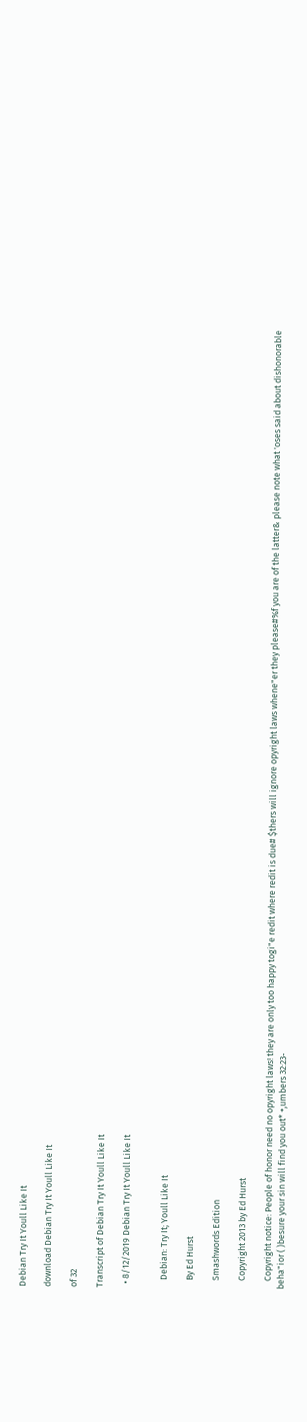Debian Try It Youll Like It

download Debian Try It Youll Like It

of 32

Transcript of Debian Try It Youll Like It

  • 8/12/2019 Debian Try It Youll Like It


    Debian: Try It; Youll Like It

    By Ed Hurst

    Smashwords Edition

    Copyright 2013 by Ed Hurst

    Copyright notice: People of honor need no opyright laws! they are only too happy togi"e redit where redit is due# $thers will ignore opyright laws whene"er they please#%f you are of the latter& please note what 'oses said about dishonorable beha"ior ( )besure your sin will find you out* +,umbers 32:23-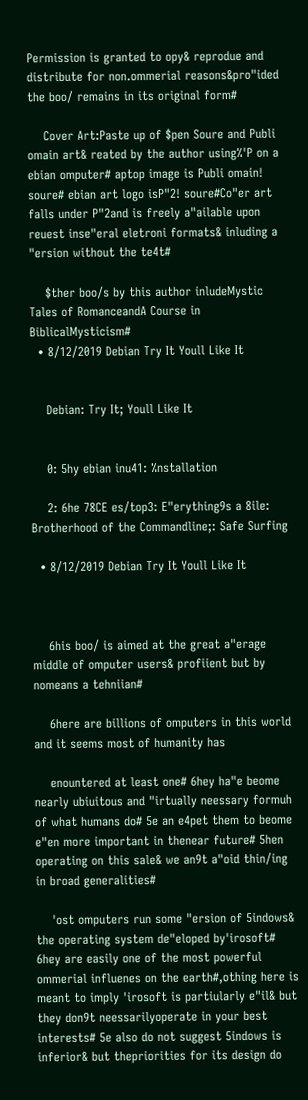Permission is granted to opy& reprodue and distribute for non.ommerial reasons&pro"ided the boo/ remains in its original form#

    Cover Art:Paste up of $pen Soure and Publi omain art& reated by the author using%'P on a ebian omputer# aptop image is Publi omain! soure# ebian art logo isP"2! soure#Co"er art falls under P"2and is freely a"ailable upon reuest inse"eral eletroni formats& inluding a "ersion without the te4t#

    $ther boo/s by this author inludeMystic Tales of RomanceandA Course in BiblicalMysticism#
  • 8/12/2019 Debian Try It Youll Like It


    Debian: Try It; Youll Like It


    0: 5hy ebian inu41: %nstallation

    2: 6he 78CE es/top3: E"erything9s a 8ile: Brotherhood of the Commandline;: Safe Surfing

  • 8/12/2019 Debian Try It Youll Like It



    6his boo/ is aimed at the great a"erage middle of omputer users& profiient but by nomeans a tehniian#

    6here are billions of omputers in this world and it seems most of humanity has

    enountered at least one# 6hey ha"e beome nearly ubiuitous and "irtually neessary formuh of what humans do# 5e an e4pet them to beome e"en more important in thenear future# 5hen operating on this sale& we an9t a"oid thin/ing in broad generalities#

    'ost omputers run some "ersion of 5indows& the operating system de"eloped by'irosoft# 6hey are easily one of the most powerful ommerial influenes on the earth#,othing here is meant to imply 'irosoft is partiularly e"il& but they don9t neessarilyoperate in your best interests# 5e also do not suggest 5indows is inferior& but thepriorities for its design do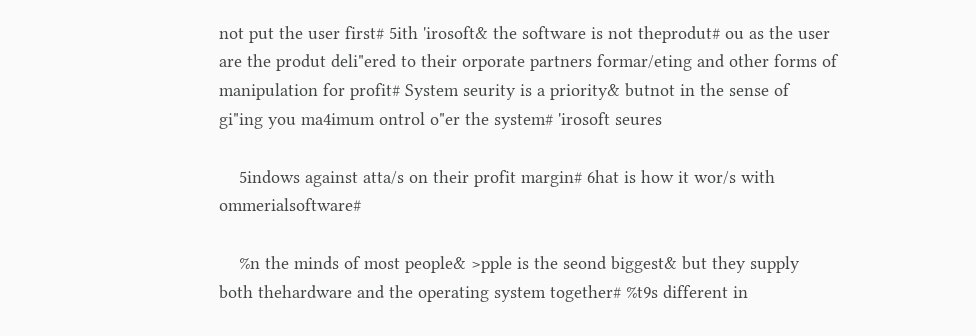not put the user first# 5ith 'irosoft& the software is not theprodut# ou as the user are the produt deli"ered to their orporate partners formar/eting and other forms of manipulation for profit# System seurity is a priority& butnot in the sense of gi"ing you ma4imum ontrol o"er the system# 'irosoft seures

    5indows against atta/s on their profit margin# 6hat is how it wor/s with ommerialsoftware#

    %n the minds of most people& >pple is the seond biggest& but they supply both thehardware and the operating system together# %t9s different in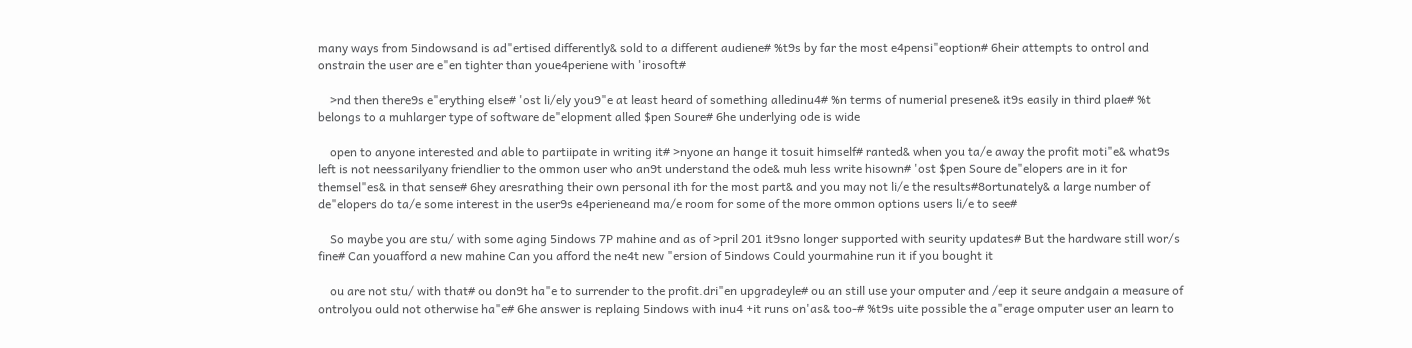many ways from 5indowsand is ad"ertised differently& sold to a different audiene# %t9s by far the most e4pensi"eoption# 6heir attempts to ontrol and onstrain the user are e"en tighter than youe4periene with 'irosoft#

    >nd then there9s e"erything else# 'ost li/ely you9"e at least heard of something alledinu4# %n terms of numerial presene& it9s easily in third plae# %t belongs to a muhlarger type of software de"elopment alled $pen Soure# 6he underlying ode is wide

    open to anyone interested and able to partiipate in writing it# >nyone an hange it tosuit himself# ranted& when you ta/e away the profit moti"e& what9s left is not neessarilyany friendlier to the ommon user who an9t understand the ode& muh less write hisown# 'ost $pen Soure de"elopers are in it for themsel"es& in that sense# 6hey aresrathing their own personal ith for the most part& and you may not li/e the results#8ortunately& a large number of de"elopers do ta/e some interest in the user9s e4perieneand ma/e room for some of the more ommon options users li/e to see#

    So maybe you are stu/ with some aging 5indows 7P mahine and as of >pril 201 it9sno longer supported with seurity updates# But the hardware still wor/s fine# Can youafford a new mahine Can you afford the ne4t new "ersion of 5indows Could yourmahine run it if you bought it

    ou are not stu/ with that# ou don9t ha"e to surrender to the profit.dri"en upgradeyle# ou an still use your omputer and /eep it seure andgain a measure of ontrolyou ould not otherwise ha"e# 6he answer is replaing 5indows with inu4 +it runs on'as& too-# %t9s uite possible the a"erage omputer user an learn to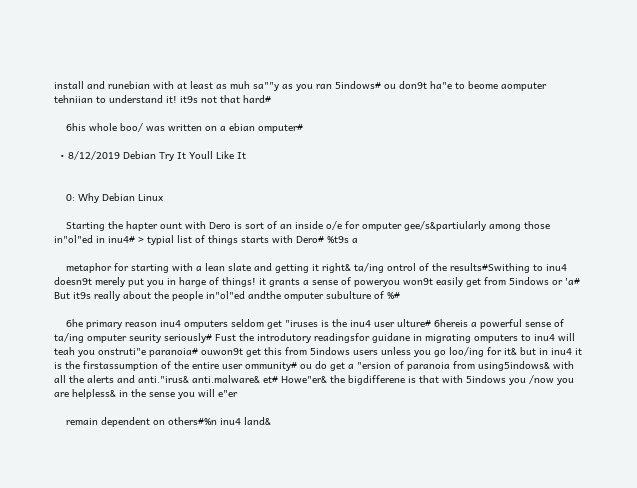install and runebian with at least as muh sa""y as you ran 5indows# ou don9t ha"e to beome aomputer tehniian to understand it! it9s not that hard#

    6his whole boo/ was written on a ebian omputer#

  • 8/12/2019 Debian Try It Youll Like It


    0: Why Debian Linux

    Starting the hapter ount with Dero is sort of an inside o/e for omputer gee/s&partiularly among those in"ol"ed in inu4# > typial list of things starts with Dero# %t9s a

    metaphor for starting with a lean slate and getting it right& ta/ing ontrol of the results#Swithing to inu4 doesn9t merely put you in harge of things! it grants a sense of poweryou won9t easily get from 5indows or 'a# But it9s really about the people in"ol"ed andthe omputer subulture of %#

    6he primary reason inu4 omputers seldom get "iruses is the inu4 user ulture# 6hereis a powerful sense of ta/ing omputer seurity seriously# Fust the introdutory readingsfor guidane in migrating omputers to inu4 will teah you onstruti"e paranoia# ouwon9t get this from 5indows users unless you go loo/ing for it& but in inu4 it is the firstassumption of the entire user ommunity# ou do get a "ersion of paranoia from using5indows& with all the alerts and anti."irus& anti.malware& et# Howe"er& the bigdifferene is that with 5indows you /now you are helpless& in the sense you will e"er

    remain dependent on others#%n inu4 land&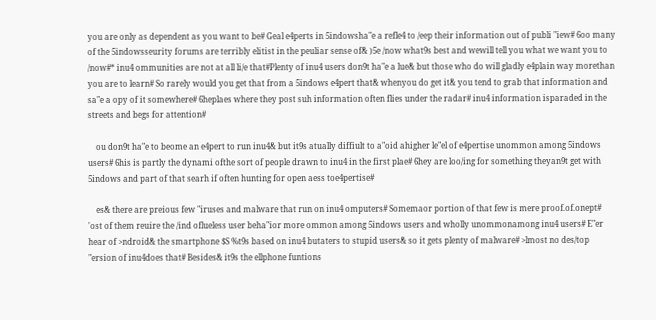you are only as dependent as you want to be# Geal e4perts in 5indowsha"e a refle4 to /eep their information out of publi "iew# 6oo many of the 5indowsseurity forums are terribly elitist in the peuliar sense of& )5e /now what9s best and wewill tell you what we want you to /now#* inu4 ommunities are not at all li/e that#Plenty of inu4 users don9t ha"e a lue& but those who do will gladly e4plain way morethan you are to learn# So rarely would you get that from a 5indows e4pert that& whenyou do get it& you tend to grab that information and sa"e a opy of it somewhere# 6heplaes where they post suh information often flies under the radar# inu4 information isparaded in the streets and begs for attention#

    ou don9t ha"e to beome an e4pert to run inu4& but it9s atually diffiult to a"oid ahigher le"el of e4pertise unommon among 5indows users# 6his is partly the dynami ofthe sort of people drawn to inu4 in the first plae# 6hey are loo/ing for something theyan9t get with 5indows and part of that searh if often hunting for open aess toe4pertise#

    es& there are preious few "iruses and malware that run on inu4 omputers# Somemaor portion of that few is mere proof.of.onept# 'ost of them reuire the /ind oflueless user beha"ior more ommon among 5indows users and wholly unommonamong inu4 users# E"er hear of >ndroid& the smartphone $S %t9s based on inu4 butaters to stupid users& so it gets plenty of malware# >lmost no des/top "ersion of inu4does that# Besides& it9s the ellphone funtions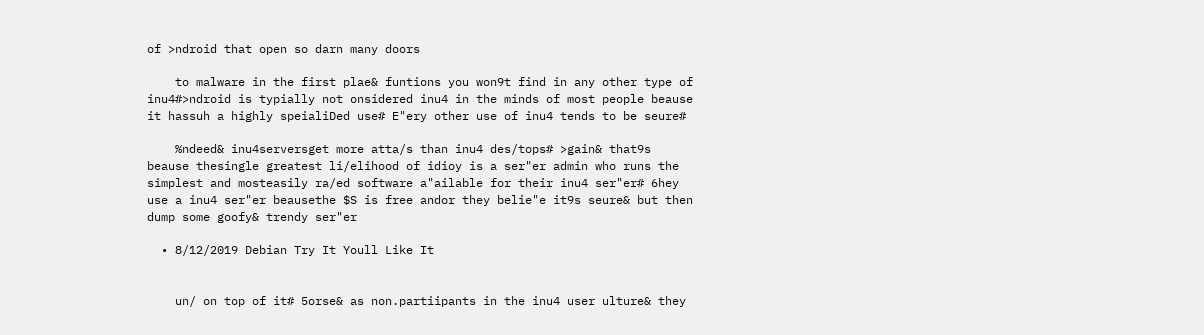of >ndroid that open so darn many doors

    to malware in the first plae& funtions you won9t find in any other type of inu4#>ndroid is typially not onsidered inu4 in the minds of most people beause it hassuh a highly speialiDed use# E"ery other use of inu4 tends to be seure#

    %ndeed& inu4serversget more atta/s than inu4 des/tops# >gain& that9s beause thesingle greatest li/elihood of idioy is a ser"er admin who runs the simplest and mosteasily ra/ed software a"ailable for their inu4 ser"er# 6hey use a inu4 ser"er beausethe $S is free andor they belie"e it9s seure& but then dump some goofy& trendy ser"er

  • 8/12/2019 Debian Try It Youll Like It


    un/ on top of it# 5orse& as non.partiipants in the inu4 user ulture& they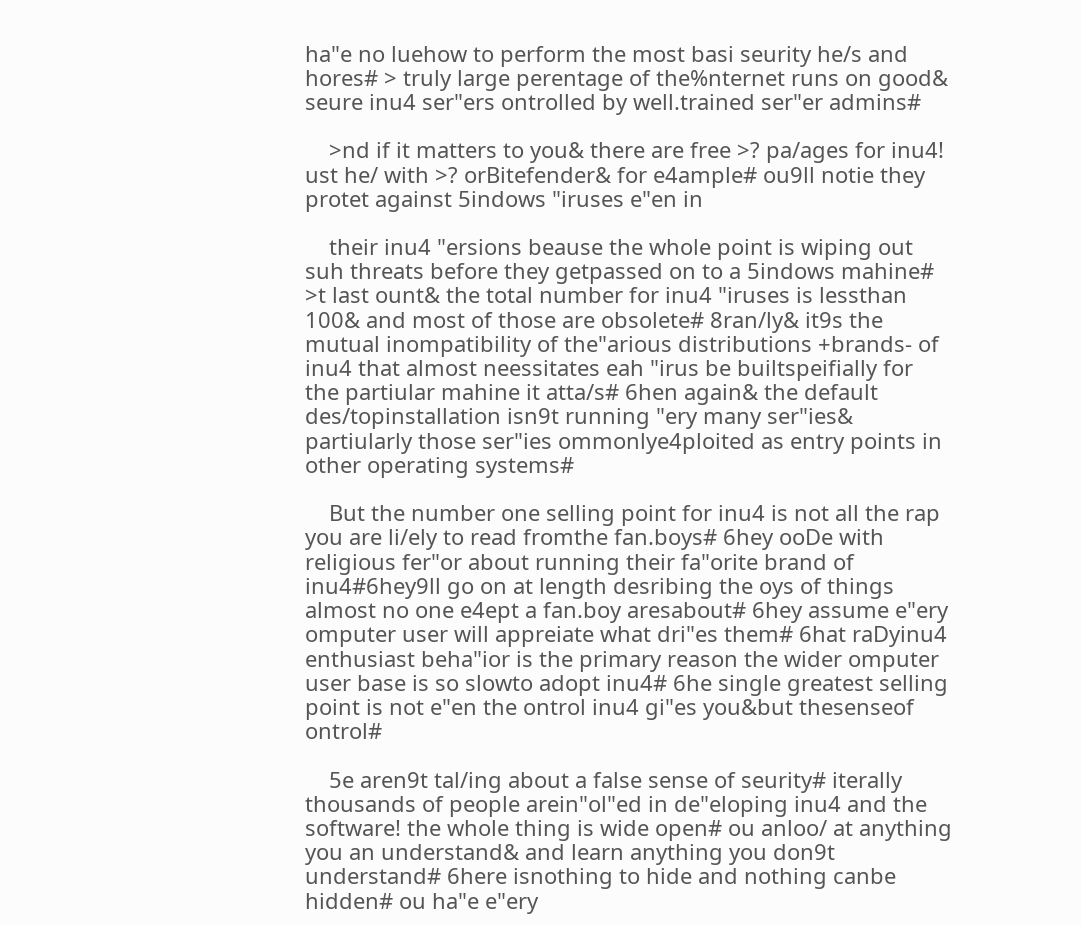ha"e no luehow to perform the most basi seurity he/s and hores# > truly large perentage of the%nternet runs on good& seure inu4 ser"ers ontrolled by well.trained ser"er admins#

    >nd if it matters to you& there are free >? pa/ages for inu4! ust he/ with >? orBitefender& for e4ample# ou9ll notie they protet against 5indows "iruses e"en in

    their inu4 "ersions beause the whole point is wiping out suh threats before they getpassed on to a 5indows mahine# >t last ount& the total number for inu4 "iruses is lessthan 100& and most of those are obsolete# 8ran/ly& it9s the mutual inompatibility of the"arious distributions +brands- of inu4 that almost neessitates eah "irus be builtspeifially for the partiular mahine it atta/s# 6hen again& the default des/topinstallation isn9t running "ery many ser"ies& partiularly those ser"ies ommonlye4ploited as entry points in other operating systems#

    But the number one selling point for inu4 is not all the rap you are li/ely to read fromthe fan.boys# 6hey ooDe with religious fer"or about running their fa"orite brand of inu4#6hey9ll go on at length desribing the oys of things almost no one e4ept a fan.boy aresabout# 6hey assume e"ery omputer user will appreiate what dri"es them# 6hat raDyinu4 enthusiast beha"ior is the primary reason the wider omputer user base is so slowto adopt inu4# 6he single greatest selling point is not e"en the ontrol inu4 gi"es you&but thesenseof ontrol#

    5e aren9t tal/ing about a false sense of seurity# iterally thousands of people arein"ol"ed in de"eloping inu4 and the software! the whole thing is wide open# ou anloo/ at anything you an understand& and learn anything you don9t understand# 6here isnothing to hide and nothing canbe hidden# ou ha"e e"ery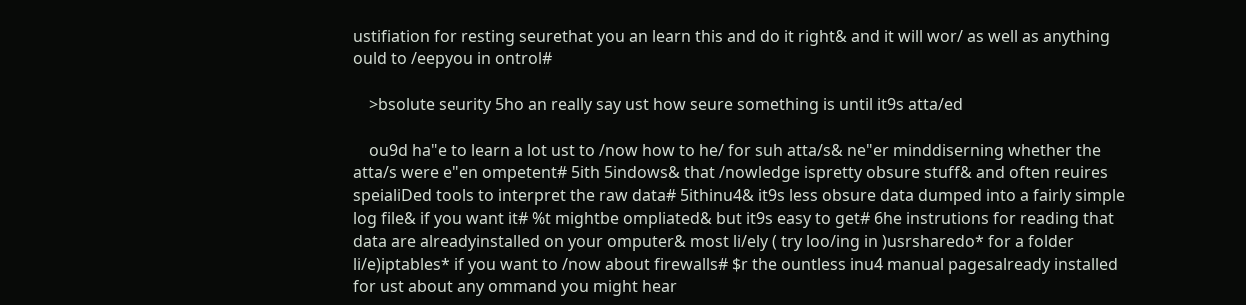ustifiation for resting seurethat you an learn this and do it right& and it will wor/ as well as anything ould to /eepyou in ontrol#

    >bsolute seurity 5ho an really say ust how seure something is until it9s atta/ed

    ou9d ha"e to learn a lot ust to /now how to he/ for suh atta/s& ne"er minddiserning whether the atta/s were e"en ompetent# 5ith 5indows& that /nowledge ispretty obsure stuff& and often reuires speialiDed tools to interpret the raw data# 5ithinu4& it9s less obsure data dumped into a fairly simple log file& if you want it# %t mightbe ompliated& but it9s easy to get# 6he instrutions for reading that data are alreadyinstalled on your omputer& most li/ely ( try loo/ing in )usrsharedo* for a folder li/e)iptables* if you want to /now about firewalls# $r the ountless inu4 manual pagesalready installed for ust about any ommand you might hear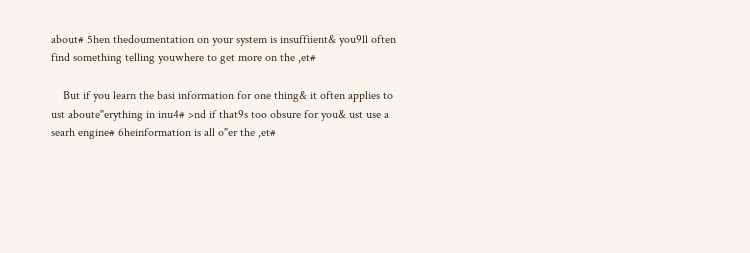about# 5hen thedoumentation on your system is insuffiient& you9ll often find something telling youwhere to get more on the ,et#

    But if you learn the basi information for one thing& it often applies to ust aboute"erything in inu4# >nd if that9s too obsure for you& ust use a searh engine# 6heinformation is all o"er the ,et#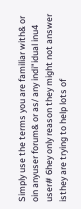Simply use the terms you are familiar with& or oin anyuser forum& or as/ any indi"idual inu4 user# 6hey only reason they might not answer isthey are trying to help lots of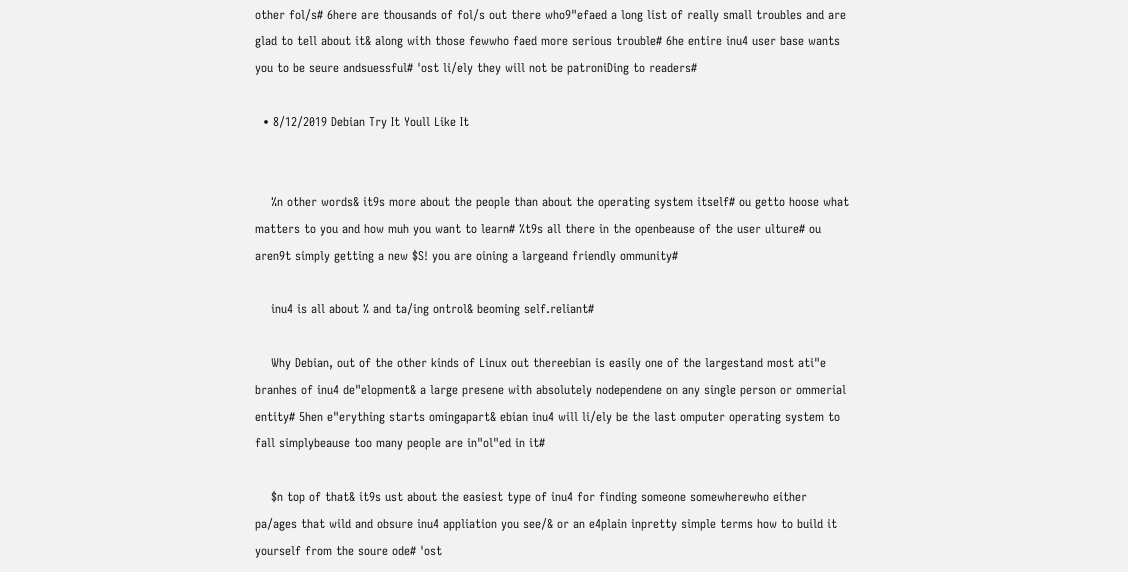other fol/s# 6here are thousands of fol/s out there who9"efaed a long list of really small troubles and are glad to tell about it& along with those fewwho faed more serious trouble# 6he entire inu4 user base wants you to be seure andsuessful# 'ost li/ely they will not be patroniDing to readers#

  • 8/12/2019 Debian Try It Youll Like It


    %n other words& it9s more about the people than about the operating system itself# ou getto hoose what matters to you and how muh you want to learn# %t9s all there in the openbeause of the user ulture# ou aren9t simply getting a new $S! you are oining a largeand friendly ommunity#

    inu4 is all about % and ta/ing ontrol& beoming self.reliant#

    Why Debian, out of the other kinds of Linux out thereebian is easily one of the largestand most ati"e branhes of inu4 de"elopment& a large presene with absolutely nodependene on any single person or ommerial entity# 5hen e"erything starts omingapart& ebian inu4 will li/ely be the last omputer operating system to fall simplybeause too many people are in"ol"ed in it#

    $n top of that& it9s ust about the easiest type of inu4 for finding someone somewherewho either pa/ages that wild and obsure inu4 appliation you see/& or an e4plain inpretty simple terms how to build it yourself from the soure ode# 'ost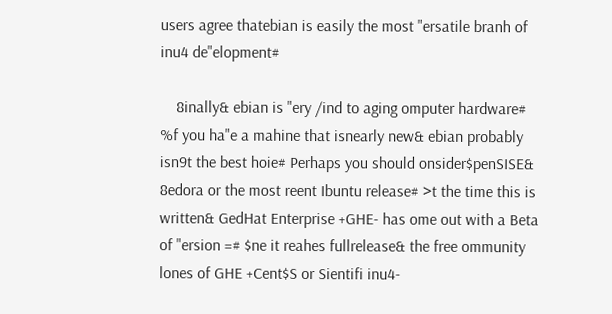users agree thatebian is easily the most "ersatile branh of inu4 de"elopment#

    8inally& ebian is "ery /ind to aging omputer hardware# %f you ha"e a mahine that isnearly new& ebian probably isn9t the best hoie# Perhaps you should onsider$penSISE& 8edora or the most reent Ibuntu release# >t the time this is written& GedHat Enterprise +GHE- has ome out with a Beta of "ersion =# $ne it reahes fullrelease& the free ommunity lones of GHE +Cent$S or Sientifi inu4-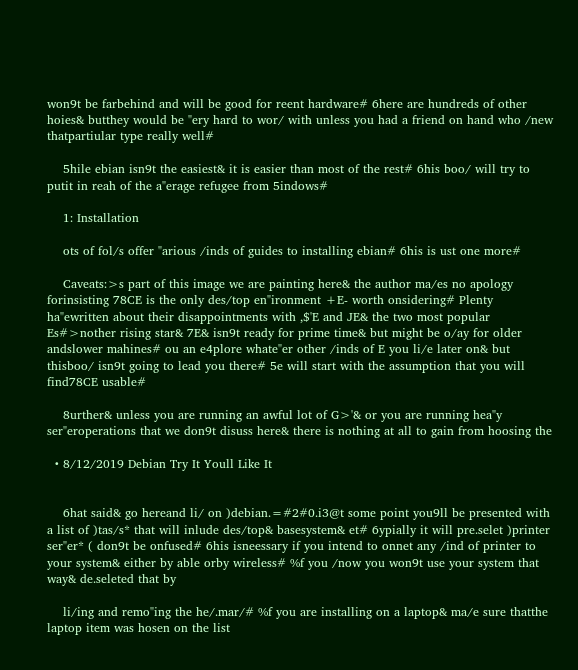won9t be farbehind and will be good for reent hardware# 6here are hundreds of other hoies& butthey would be "ery hard to wor/ with unless you had a friend on hand who /new thatpartiular type really well#

    5hile ebian isn9t the easiest& it is easier than most of the rest# 6his boo/ will try to putit in reah of the a"erage refugee from 5indows#

    1: Installation

    ots of fol/s offer "arious /inds of guides to installing ebian# 6his is ust one more#

    Caveats:>s part of this image we are painting here& the author ma/es no apology forinsisting 78CE is the only des/top en"ironment +E- worth onsidering# Plenty ha"ewritten about their disappointments with ,$'E and JE& the two most popular Es#>nother rising star& 7E& isn9t ready for prime time& but might be o/ay for older andslower mahines# ou an e4plore whate"er other /inds of E you li/e later on& but thisboo/ isn9t going to lead you there# 5e will start with the assumption that you will find78CE usable#

    8urther& unless you are running an awful lot of G>'& or you are running hea"y ser"eroperations that we don9t disuss here& there is nothing at all to gain from hoosing the

  • 8/12/2019 Debian Try It Youll Like It


    6hat said& go hereand li/ on )debian.=#2#0.i3@t some point you9ll be presented with a list of )tas/s* that will inlude des/top& basesystem& et# 6ypially it will pre.selet )printer ser"er* ( don9t be onfused# 6his isneessary if you intend to onnet any /ind of printer to your system& either by able orby wireless# %f you /now you won9t use your system that way& de.seleted that by

    li/ing and remo"ing the he/.mar/# %f you are installing on a laptop& ma/e sure thatthe laptop item was hosen on the list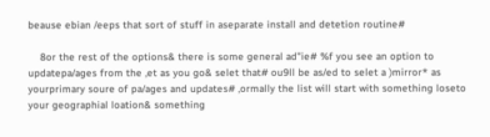beause ebian /eeps that sort of stuff in aseparate install and detetion routine#

    8or the rest of the options& there is some general ad"ie# %f you see an option to updatepa/ages from the ,et as you go& selet that# ou9ll be as/ed to selet a )mirror* as yourprimary soure of pa/ages and updates# ,ormally the list will start with something loseto your geographial loation& something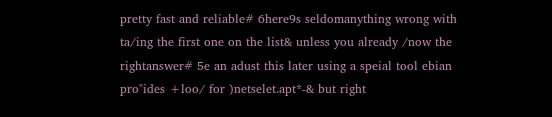pretty fast and reliable# 6here9s seldomanything wrong with ta/ing the first one on the list& unless you already /now the rightanswer# 5e an adust this later using a speial tool ebian pro"ides +loo/ for )netselet.apt*-& but right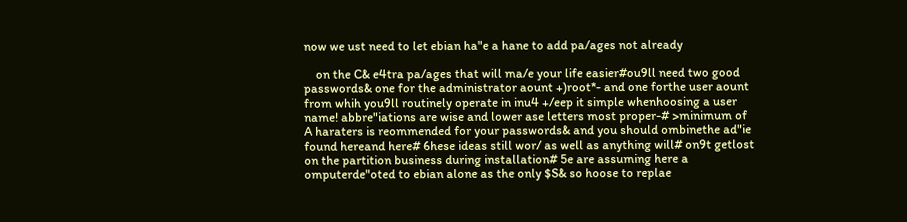now we ust need to let ebian ha"e a hane to add pa/ages not already

    on the C& e4tra pa/ages that will ma/e your life easier#ou9ll need two good passwords& one for the administrator aount +)root*- and one forthe user aount from whih you9ll routinely operate in inu4 +/eep it simple whenhoosing a user name! abbre"iations are wise and lower ase letters most proper-# >minimum of A haraters is reommended for your passwords& and you should ombinethe ad"ie found hereand here# 6hese ideas still wor/ as well as anything will# on9t getlost on the partition business during installation# 5e are assuming here a omputerde"oted to ebian alone as the only $S& so hoose to replae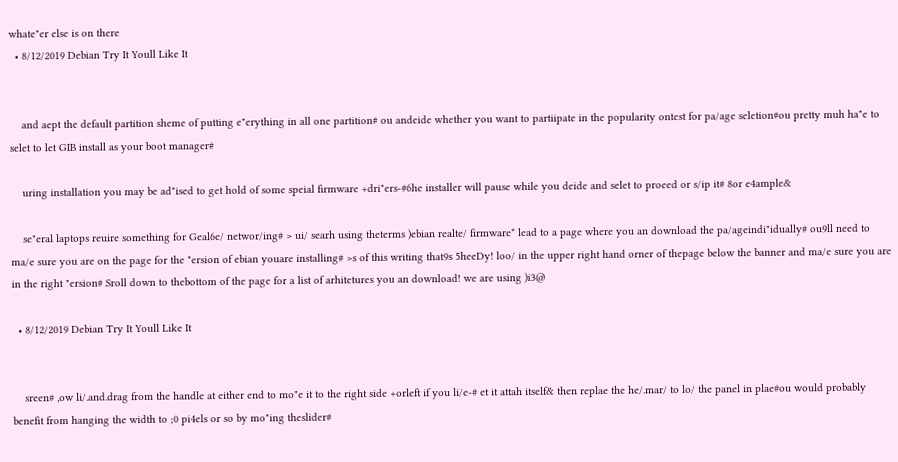whate"er else is on there
  • 8/12/2019 Debian Try It Youll Like It


    and aept the default partition sheme of putting e"erything in all one partition# ou andeide whether you want to partiipate in the popularity ontest for pa/age seletion#ou pretty muh ha"e to selet to let GIB install as your boot manager#

    uring installation you may be ad"ised to get hold of some speial firmware +dri"ers-#6he installer will pause while you deide and selet to proeed or s/ip it# 8or e4ample&

    se"eral laptops reuire something for Geal6e/ networ/ing# > ui/ searh using theterms )ebian realte/ firmware* lead to a page where you an download the pa/ageindi"idually# ou9ll need to ma/e sure you are on the page for the "ersion of ebian youare installing# >s of this writing that9s 5heeDy! loo/ in the upper right hand orner of thepage below the banner and ma/e sure you are in the right "ersion# Sroll down to thebottom of the page for a list of arhitetures you an download! we are using )i3@

  • 8/12/2019 Debian Try It Youll Like It


    sreen# ,ow li/.and.drag from the handle at either end to mo"e it to the right side +orleft if you li/e-# et it attah itself& then replae the he/.mar/ to lo/ the panel in plae#ou would probably benefit from hanging the width to ;0 pi4els or so by mo"ing theslider#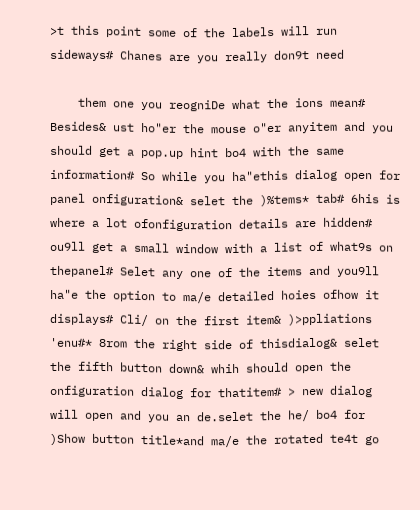>t this point some of the labels will run sideways# Chanes are you really don9t need

    them one you reogniDe what the ions mean# Besides& ust ho"er the mouse o"er anyitem and you should get a pop.up hint bo4 with the same information# So while you ha"ethis dialog open for panel onfiguration& selet the )%tems* tab# 6his is where a lot ofonfiguration details are hidden# ou9ll get a small window with a list of what9s on thepanel# Selet any one of the items and you9ll ha"e the option to ma/e detailed hoies ofhow it displays# Cli/ on the first item& )>ppliations 'enu#* 8rom the right side of thisdialog& selet the fifth button down& whih should open the onfiguration dialog for thatitem# > new dialog will open and you an de.selet the he/ bo4 for )Show button title*and ma/e the rotated te4t go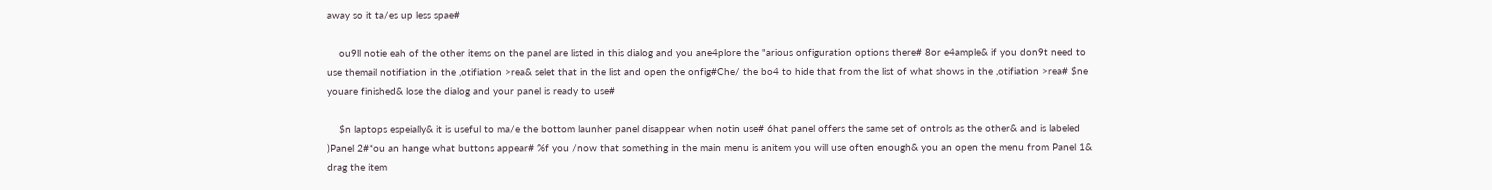away so it ta/es up less spae#

    ou9ll notie eah of the other items on the panel are listed in this dialog and you ane4plore the "arious onfiguration options there# 8or e4ample& if you don9t need to use themail notifiation in the ,otifiation >rea& selet that in the list and open the onfig#Che/ the bo4 to hide that from the list of what shows in the ,otifiation >rea# $ne youare finished& lose the dialog and your panel is ready to use#

    $n laptops espeially& it is useful to ma/e the bottom launher panel disappear when notin use# 6hat panel offers the same set of ontrols as the other& and is labeled )Panel 2#*ou an hange what buttons appear# %f you /now that something in the main menu is anitem you will use often enough& you an open the menu from Panel 1& drag the item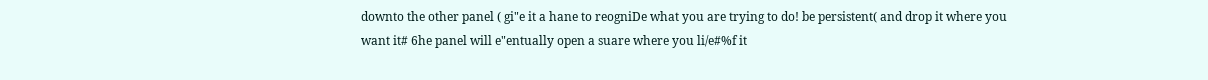downto the other panel ( gi"e it a hane to reogniDe what you are trying to do! be persistent( and drop it where you want it# 6he panel will e"entually open a suare where you li/e#%f it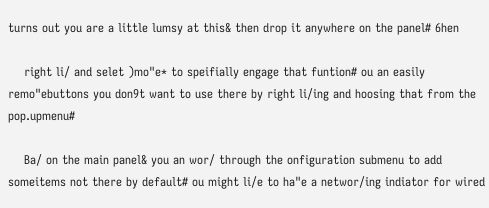turns out you are a little lumsy at this& then drop it anywhere on the panel# 6hen

    right li/ and selet )mo"e* to speifially engage that funtion# ou an easily remo"ebuttons you don9t want to use there by right li/ing and hoosing that from the pop.upmenu#

    Ba/ on the main panel& you an wor/ through the onfiguration submenu to add someitems not there by default# ou might li/e to ha"e a networ/ing indiator for wired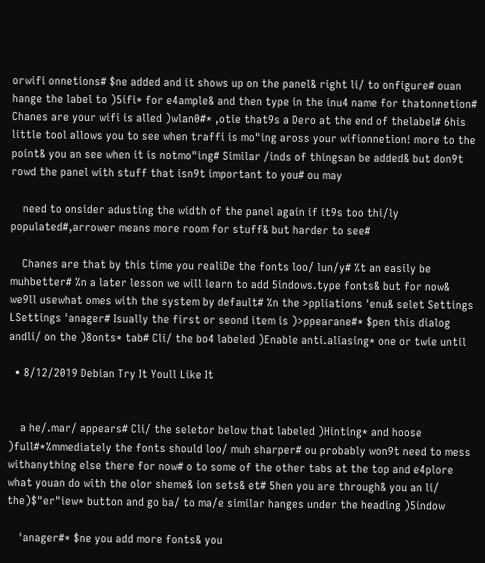orwifi onnetions# $ne added and it shows up on the panel& right li/ to onfigure# ouan hange the label to )5ifi* for e4ample& and then type in the inu4 name for thatonnetion# Chanes are your wifi is alled )wlan0#* ,otie that9s a Dero at the end of thelabel# 6his little tool allows you to see when traffi is mo"ing aross your wifionnetion! more to the point& you an see when it is notmo"ing# Similar /inds of thingsan be added& but don9t rowd the panel with stuff that isn9t important to you# ou may

    need to onsider adusting the width of the panel again if it9s too thi/ly populated#,arrower means more room for stuff& but harder to see#

    Chanes are that by this time you realiDe the fonts loo/ lun/y# %t an easily be muhbetter# %n a later lesson we will learn to add 5indows.type fonts& but for now& we9ll usewhat omes with the system by default# %n the >ppliations 'enu& selet Settings LSettings 'anager# Isually the first or seond item is )>ppearane#* $pen this dialog andli/ on the )8onts* tab# Cli/ the bo4 labeled )Enable anti.aliasing* one or twie until

  • 8/12/2019 Debian Try It Youll Like It


    a he/.mar/ appears# Cli/ the seletor below that labeled )Hinting* and hoose )full#*%mmediately the fonts should loo/ muh sharper# ou probably won9t need to mess withanything else there for now# o to some of the other tabs at the top and e4plore what youan do with the olor sheme& ion sets& et# 5hen you are through& you an li/ the)$"er"iew* button and go ba/ to ma/e similar hanges under the heading )5indow

    'anager#* $ne you add more fonts& you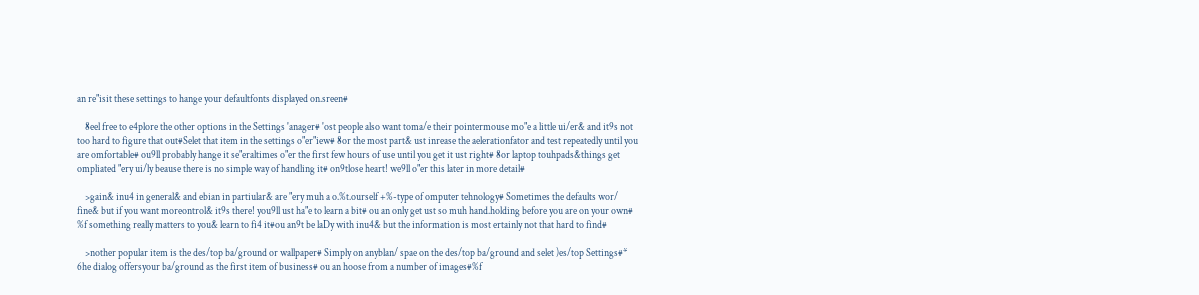an re"isit these settings to hange your defaultfonts displayed on.sreen#

    8eel free to e4plore the other options in the Settings 'anager# 'ost people also want toma/e their pointermouse mo"e a little ui/er& and it9s not too hard to figure that out#Selet that item in the settings o"er"iew# 8or the most part& ust inrease the aelerationfator and test repeatedly until you are omfortable# ou9ll probably hange it se"eraltimes o"er the first few hours of use until you get it ust right# 8or laptop touhpads&things get ompliated "ery ui/ly beause there is no simple way of handling it# on9tlose heart! we9ll o"er this later in more detail#

    >gain& inu4 in general& and ebian in partiular& are "ery muh a o.%t.ourself +%-type of omputer tehnology# Sometimes the defaults wor/ fine& but if you want moreontrol& it9s there! you9ll ust ha"e to learn a bit# ou an only get ust so muh hand.holding before you are on your own# %f something really matters to you& learn to fi4 it#ou an9t be laDy with inu4& but the information is most ertainly not that hard to find#

    >nother popular item is the des/top ba/ground or wallpaper# Simply on anyblan/ spae on the des/top ba/ground and selet )es/top Settings#* 6he dialog offersyour ba/ground as the first item of business# ou an hoose from a number of images#%f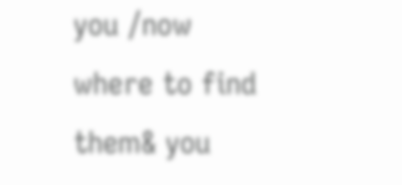you /now where to find them& you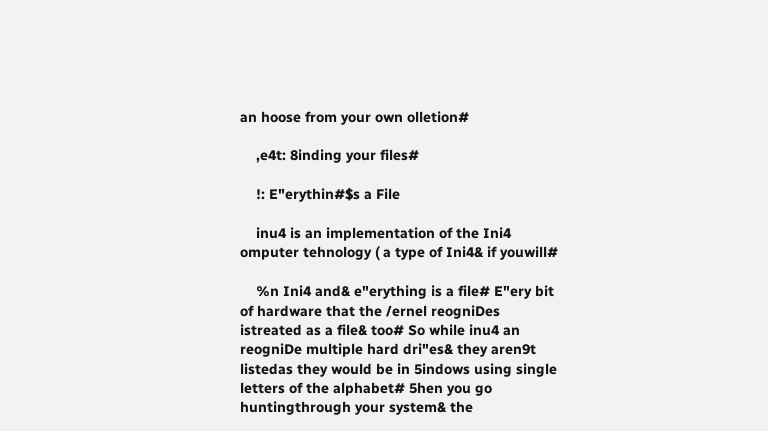an hoose from your own olletion#

    ,e4t: 8inding your files#

    !: E"erythin#$s a File

    inu4 is an implementation of the Ini4 omputer tehnology ( a type of Ini4& if youwill#

    %n Ini4 and& e"erything is a file# E"ery bit of hardware that the /ernel reogniDes istreated as a file& too# So while inu4 an reogniDe multiple hard dri"es& they aren9t listedas they would be in 5indows using single letters of the alphabet# 5hen you go huntingthrough your system& the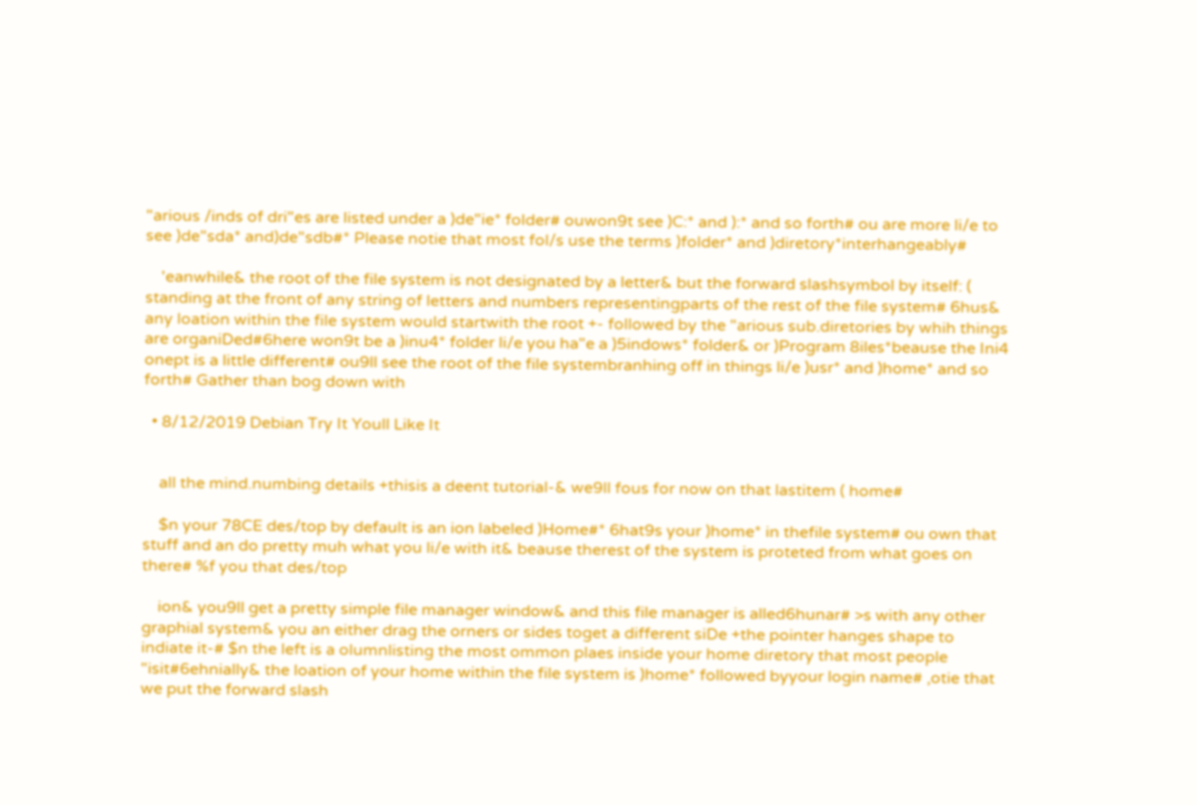"arious /inds of dri"es are listed under a )de"ie* folder# ouwon9t see )C:* and ):* and so forth# ou are more li/e to see )de"sda* and)de"sdb#* Please notie that most fol/s use the terms )folder* and )diretory*interhangeably#

    'eanwhile& the root of the file system is not designated by a letter& but the forward slashsymbol by itself: ( standing at the front of any string of letters and numbers representingparts of the rest of the file system# 6hus& any loation within the file system would startwith the root +- followed by the "arious sub.diretories by whih things are organiDed#6here won9t be a )inu4* folder li/e you ha"e a )5indows* folder& or )Program 8iles*beause the Ini4 onept is a little different# ou9ll see the root of the file systembranhing off in things li/e )usr* and )home* and so forth# Gather than bog down with

  • 8/12/2019 Debian Try It Youll Like It


    all the mind.numbing details +thisis a deent tutorial-& we9ll fous for now on that lastitem ( home#

    $n your 78CE des/top by default is an ion labeled )Home#* 6hat9s your )home* in thefile system# ou own that stuff and an do pretty muh what you li/e with it& beause therest of the system is proteted from what goes on there# %f you that des/top

    ion& you9ll get a pretty simple file manager window& and this file manager is alled6hunar# >s with any other graphial system& you an either drag the orners or sides toget a different siDe +the pointer hanges shape to indiate it-# $n the left is a olumnlisting the most ommon plaes inside your home diretory that most people "isit#6ehnially& the loation of your home within the file system is )home* followed byyour login name# ,otie that we put the forward slash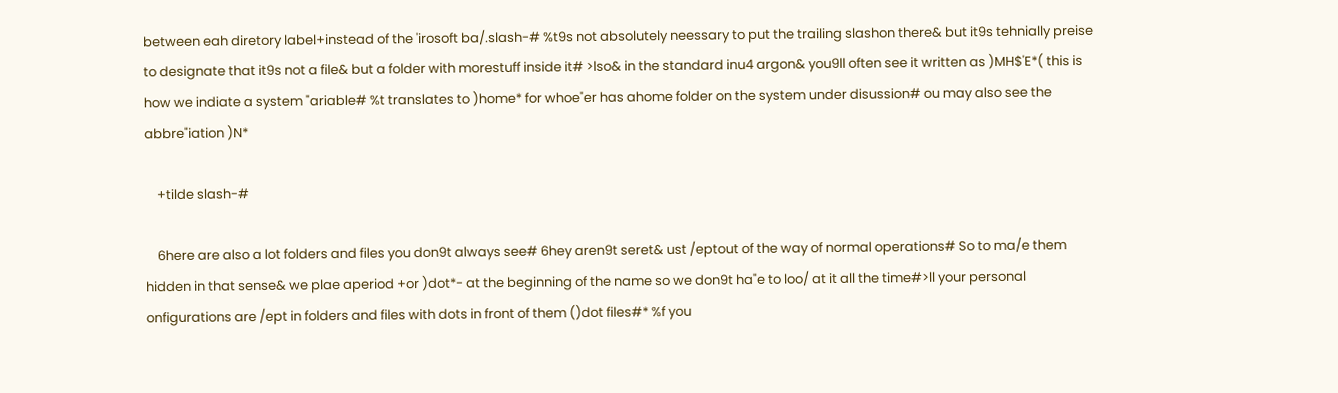between eah diretory label+instead of the 'irosoft ba/.slash-# %t9s not absolutely neessary to put the trailing slashon there& but it9s tehnially preise to designate that it9s not a file& but a folder with morestuff inside it# >lso& in the standard inu4 argon& you9ll often see it written as )MH$'E*( this is how we indiate a system "ariable# %t translates to )home* for whoe"er has ahome folder on the system under disussion# ou may also see the abbre"iation )N*

    +tilde slash-#

    6here are also a lot folders and files you don9t always see# 6hey aren9t seret& ust /eptout of the way of normal operations# So to ma/e them hidden in that sense& we plae aperiod +or )dot*- at the beginning of the name so we don9t ha"e to loo/ at it all the time#>ll your personal onfigurations are /ept in folders and files with dots in front of them ()dot files#* %f you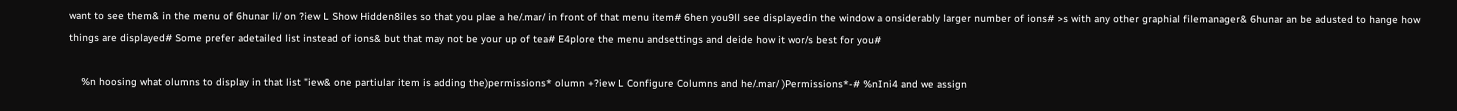want to see them& in the menu of 6hunar li/ on ?iew L Show Hidden8iles so that you plae a he/.mar/ in front of that menu item# 6hen you9ll see displayedin the window a onsiderably larger number of ions# >s with any other graphial filemanager& 6hunar an be adusted to hange how things are displayed# Some prefer adetailed list instead of ions& but that may not be your up of tea# E4plore the menu andsettings and deide how it wor/s best for you#

    %n hoosing what olumns to display in that list "iew& one partiular item is adding the)permissions* olumn +?iew L Configure Columns and he/.mar/ )Permissions*-# %nIni4 and we assign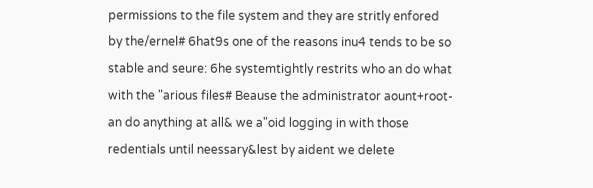permissions to the file system and they are stritly enfored by the/ernel# 6hat9s one of the reasons inu4 tends to be so stable and seure: 6he systemtightly restrits who an do what with the "arious files# Beause the administrator aount+root- an do anything at all& we a"oid logging in with those redentials until neessary&lest by aident we delete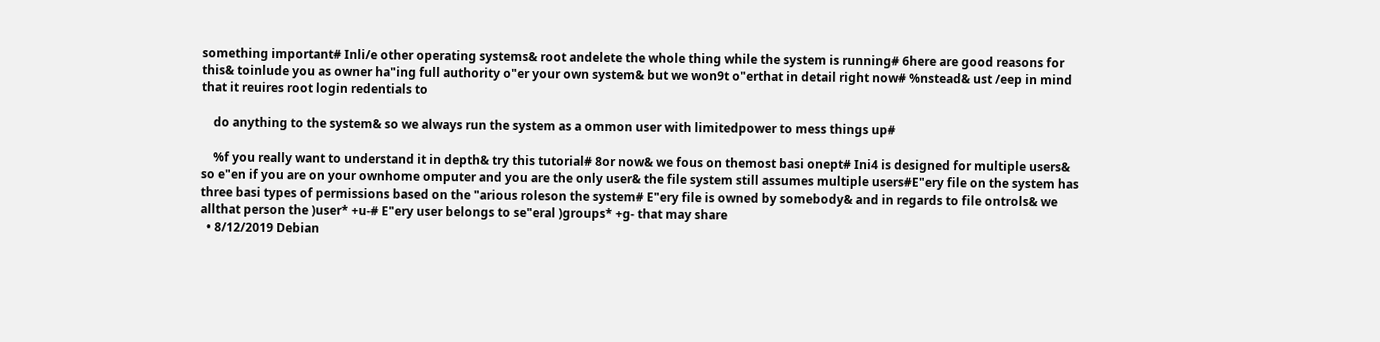something important# Inli/e other operating systems& root andelete the whole thing while the system is running# 6here are good reasons for this& toinlude you as owner ha"ing full authority o"er your own system& but we won9t o"erthat in detail right now# %nstead& ust /eep in mind that it reuires root login redentials to

    do anything to the system& so we always run the system as a ommon user with limitedpower to mess things up#

    %f you really want to understand it in depth& try this tutorial# 8or now& we fous on themost basi onept# Ini4 is designed for multiple users& so e"en if you are on your ownhome omputer and you are the only user& the file system still assumes multiple users#E"ery file on the system has three basi types of permissions based on the "arious roleson the system# E"ery file is owned by somebody& and in regards to file ontrols& we allthat person the )user* +u-# E"ery user belongs to se"eral )groups* +g- that may share
  • 8/12/2019 Debian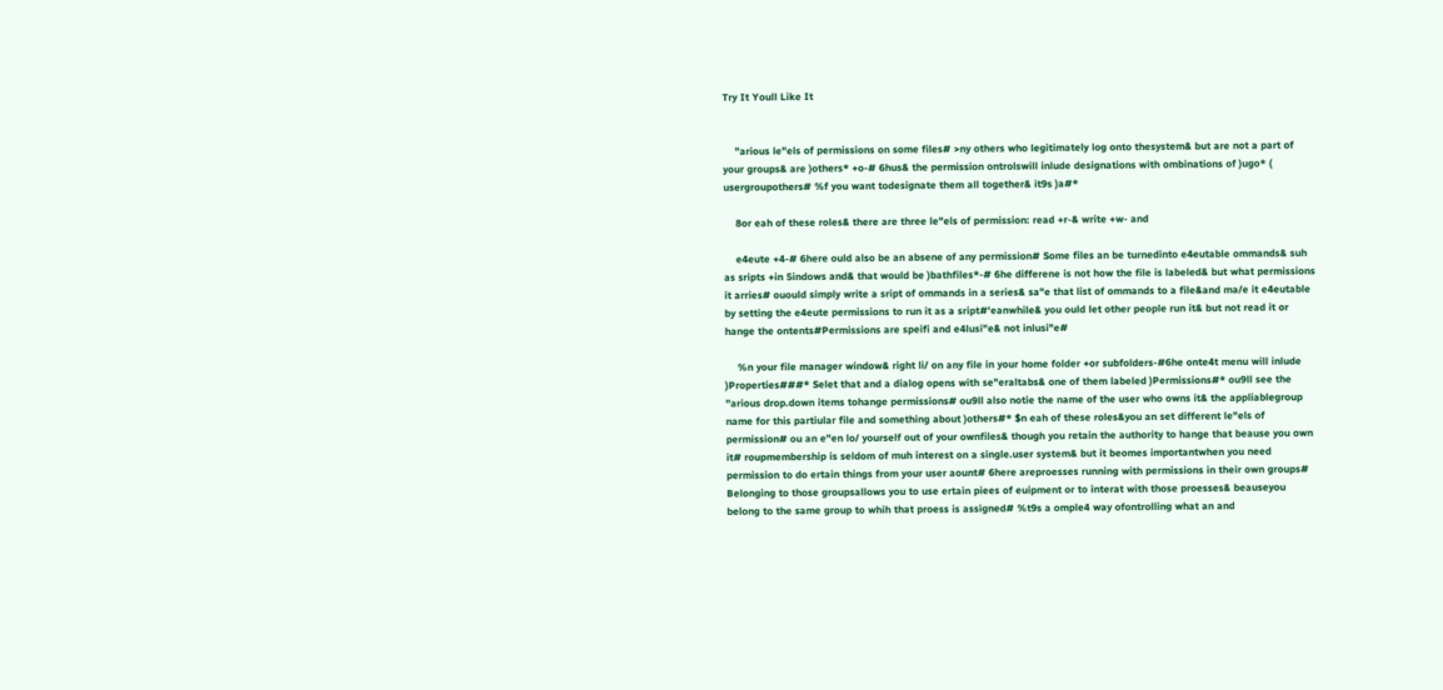Try It Youll Like It


    "arious le"els of permissions on some files# >ny others who legitimately log onto thesystem& but are not a part of your groups& are )others* +o-# 6hus& the permission ontrolswill inlude designations with ombinations of )ugo* ( usergroupothers# %f you want todesignate them all together& it9s )a#*

    8or eah of these roles& there are three le"els of permission: read +r-& write +w- and

    e4eute +4-# 6here ould also be an absene of any permission# Some files an be turnedinto e4eutable ommands& suh as sripts +in 5indows and& that would be )bathfiles*-# 6he differene is not how the file is labeled& but what permissions it arries# ouould simply write a sript of ommands in a series& sa"e that list of ommands to a file&and ma/e it e4eutable by setting the e4eute permissions to run it as a sript#'eanwhile& you ould let other people run it& but not read it or hange the ontents#Permissions are speifi and e4lusi"e& not inlusi"e#

    %n your file manager window& right li/ on any file in your home folder +or subfolders-#6he onte4t menu will inlude )Properties###* Selet that and a dialog opens with se"eraltabs& one of them labeled )Permissions#* ou9ll see the "arious drop.down items tohange permissions# ou9ll also notie the name of the user who owns it& the appliablegroup name for this partiular file and something about )others#* $n eah of these roles&you an set different le"els of permission# ou an e"en lo/ yourself out of your ownfiles& though you retain the authority to hange that beause you own it# roupmembership is seldom of muh interest on a single.user system& but it beomes importantwhen you need permission to do ertain things from your user aount# 6here areproesses running with permissions in their own groups# Belonging to those groupsallows you to use ertain piees of euipment or to interat with those proesses& beauseyou belong to the same group to whih that proess is assigned# %t9s a omple4 way ofontrolling what an and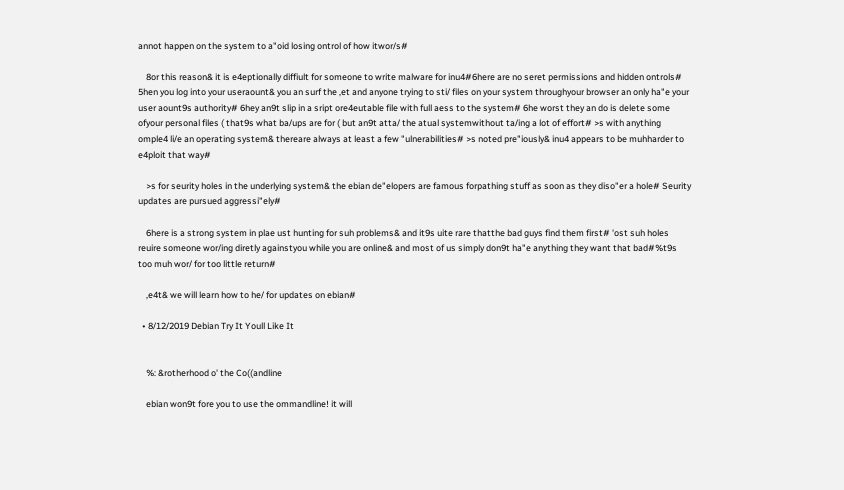annot happen on the system to a"oid losing ontrol of how itwor/s#

    8or this reason& it is e4eptionally diffiult for someone to write malware for inu4#6here are no seret permissions and hidden ontrols# 5hen you log into your useraount& you an surf the ,et and anyone trying to sti/ files on your system throughyour browser an only ha"e your user aount9s authority# 6hey an9t slip in a sript ore4eutable file with full aess to the system# 6he worst they an do is delete some ofyour personal files ( that9s what ba/ups are for ( but an9t atta/ the atual systemwithout ta/ing a lot of effort# >s with anything omple4 li/e an operating system& thereare always at least a few "ulnerabilities# >s noted pre"iously& inu4 appears to be muhharder to e4ploit that way#

    >s for seurity holes in the underlying system& the ebian de"elopers are famous forpathing stuff as soon as they diso"er a hole# Seurity updates are pursued aggressi"ely#

    6here is a strong system in plae ust hunting for suh problems& and it9s uite rare thatthe bad guys find them first# 'ost suh holes reuire someone wor/ing diretly againstyou while you are online& and most of us simply don9t ha"e anything they want that bad#%t9s too muh wor/ for too little return#

    ,e4t& we will learn how to he/ for updates on ebian#

  • 8/12/2019 Debian Try It Youll Like It


    %: &rotherhood o' the Co((andline

    ebian won9t fore you to use the ommandline! it will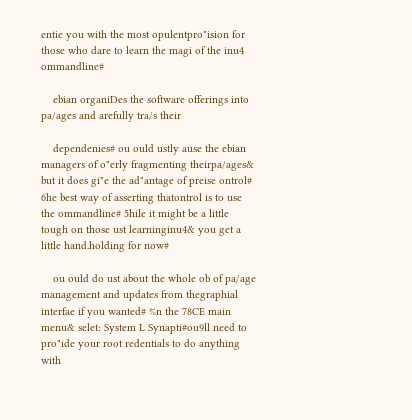entie you with the most opulentpro"ision for those who dare to learn the magi of the inu4 ommandline#

    ebian organiDes the software offerings into pa/ages and arefully tra/s their

    dependenies# ou ould ustly ause the ebian managers of o"erly fragmenting theirpa/ages& but it does gi"e the ad"antage of preise ontrol# 6he best way of asserting thatontrol is to use the ommandline# 5hile it might be a little tough on those ust learninginu4& you get a little hand.holding for now#

    ou ould do ust about the whole ob of pa/age management and updates from thegraphial interfae if you wanted# %n the 78CE main menu& selet: System L Synapti#ou9ll need to pro"ide your root redentials to do anything with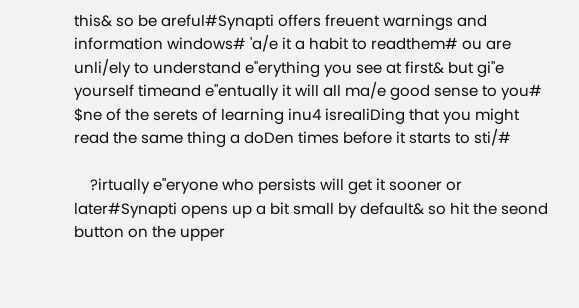this& so be areful#Synapti offers freuent warnings and information windows# 'a/e it a habit to readthem# ou are unli/ely to understand e"erything you see at first& but gi"e yourself timeand e"entually it will all ma/e good sense to you# $ne of the serets of learning inu4 isrealiDing that you might read the same thing a doDen times before it starts to sti/#

    ?irtually e"eryone who persists will get it sooner or later#Synapti opens up a bit small by default& so hit the seond button on the upper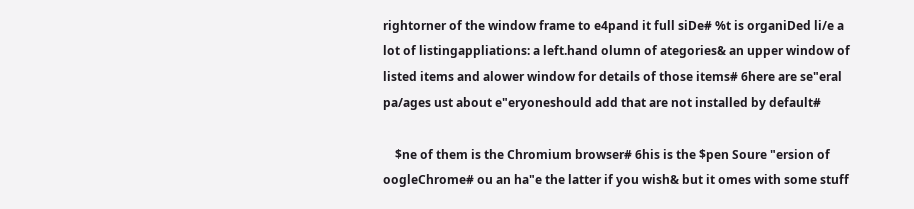rightorner of the window frame to e4pand it full siDe# %t is organiDed li/e a lot of listingappliations: a left.hand olumn of ategories& an upper window of listed items and alower window for details of those items# 6here are se"eral pa/ages ust about e"eryoneshould add that are not installed by default#

    $ne of them is the Chromium browser# 6his is the $pen Soure "ersion of oogleChrome# ou an ha"e the latter if you wish& but it omes with some stuff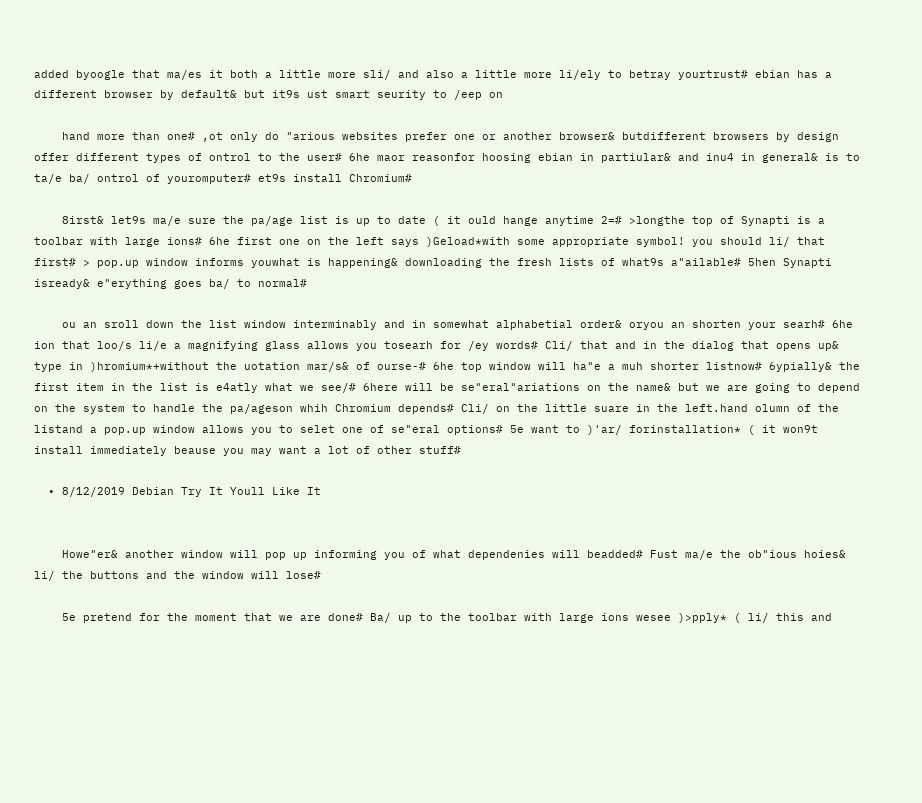added byoogle that ma/es it both a little more sli/ and also a little more li/ely to betray yourtrust# ebian has a different browser by default& but it9s ust smart seurity to /eep on

    hand more than one# ,ot only do "arious websites prefer one or another browser& butdifferent browsers by design offer different types of ontrol to the user# 6he maor reasonfor hoosing ebian in partiular& and inu4 in general& is to ta/e ba/ ontrol of youromputer# et9s install Chromium#

    8irst& let9s ma/e sure the pa/age list is up to date ( it ould hange anytime 2=# >longthe top of Synapti is a toolbar with large ions# 6he first one on the left says )Geload*with some appropriate symbol! you should li/ that first# > pop.up window informs youwhat is happening& downloading the fresh lists of what9s a"ailable# 5hen Synapti isready& e"erything goes ba/ to normal#

    ou an sroll down the list window interminably and in somewhat alphabetial order& oryou an shorten your searh# 6he ion that loo/s li/e a magnifying glass allows you tosearh for /ey words# Cli/ that and in the dialog that opens up& type in )hromium*+without the uotation mar/s& of ourse-# 6he top window will ha"e a muh shorter listnow# 6ypially& the first item in the list is e4atly what we see/# 6here will be se"eral"ariations on the name& but we are going to depend on the system to handle the pa/ageson whih Chromium depends# Cli/ on the little suare in the left.hand olumn of the listand a pop.up window allows you to selet one of se"eral options# 5e want to )'ar/ forinstallation* ( it won9t install immediately beause you may want a lot of other stuff#

  • 8/12/2019 Debian Try It Youll Like It


    Howe"er& another window will pop up informing you of what dependenies will beadded# Fust ma/e the ob"ious hoies& li/ the buttons and the window will lose#

    5e pretend for the moment that we are done# Ba/ up to the toolbar with large ions wesee )>pply* ( li/ this and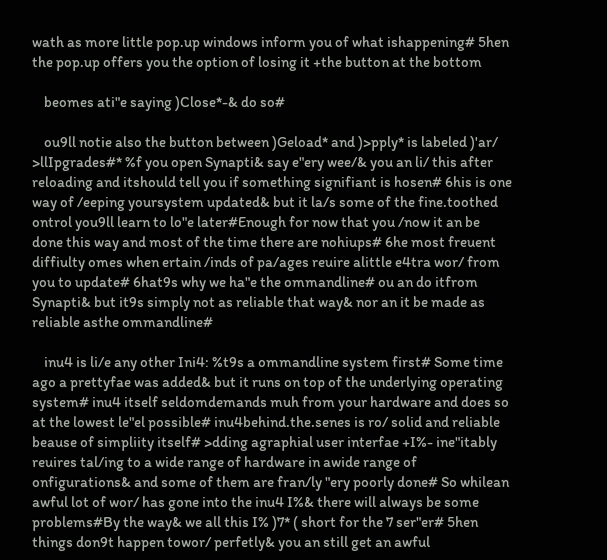wath as more little pop.up windows inform you of what ishappening# 5hen the pop.up offers you the option of losing it +the button at the bottom

    beomes ati"e saying )Close*-& do so#

    ou9ll notie also the button between )Geload* and )>pply* is labeled )'ar/ >llIpgrades#* %f you open Synapti& say e"ery wee/& you an li/ this after reloading and itshould tell you if something signifiant is hosen# 6his is one way of /eeping yoursystem updated& but it la/s some of the fine.toothed ontrol you9ll learn to lo"e later#Enough for now that you /now it an be done this way and most of the time there are nohiups# 6he most freuent diffiulty omes when ertain /inds of pa/ages reuire alittle e4tra wor/ from you to update# 6hat9s why we ha"e the ommandline# ou an do itfrom Synapti& but it9s simply not as reliable that way& nor an it be made as reliable asthe ommandline#

    inu4 is li/e any other Ini4: %t9s a ommandline system first# Some time ago a prettyfae was added& but it runs on top of the underlying operating system# inu4 itself seldomdemands muh from your hardware and does so at the lowest le"el possible# inu4behind.the.senes is ro/ solid and reliable beause of simpliity itself# >dding agraphial user interfae +I%- ine"itably reuires tal/ing to a wide range of hardware in awide range of onfigurations& and some of them are fran/ly "ery poorly done# So whilean awful lot of wor/ has gone into the inu4 I%& there will always be some problems#By the way& we all this I% )7* ( short for the 7 ser"er# 5hen things don9t happen towor/ perfetly& you an still get an awful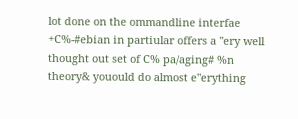lot done on the ommandline interfae +C%-#ebian in partiular offers a "ery well thought out set of C% pa/aging# %n theory& youould do almost e"erything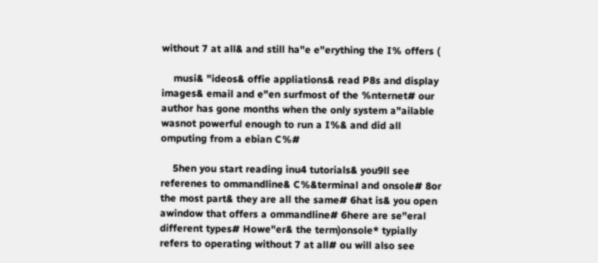without 7 at all& and still ha"e e"erything the I% offers (

    musi& "ideos& offie appliations& read P8s and display images& email and e"en surfmost of the %nternet# our author has gone months when the only system a"ailable wasnot powerful enough to run a I%& and did all omputing from a ebian C%#

    5hen you start reading inu4 tutorials& you9ll see referenes to ommandline& C%&terminal and onsole# 8or the most part& they are all the same# 6hat is& you open awindow that offers a ommandline# 6here are se"eral different types# Howe"er& the term)onsole* typially refers to operating without 7 at all# ou will also see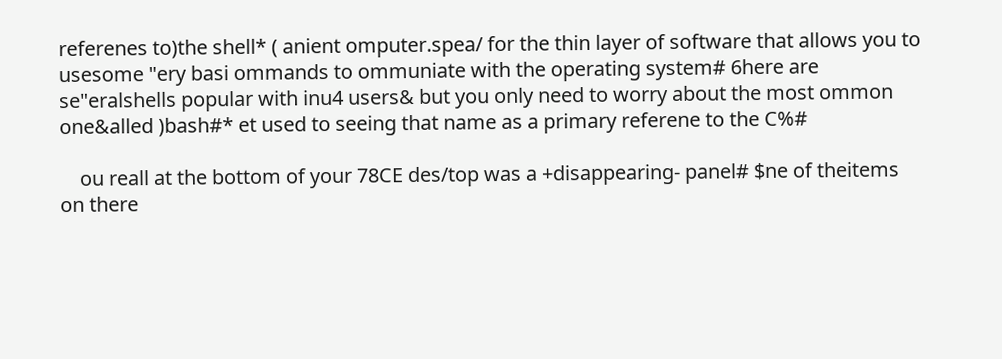referenes to)the shell* ( anient omputer.spea/ for the thin layer of software that allows you to usesome "ery basi ommands to ommuniate with the operating system# 6here are se"eralshells popular with inu4 users& but you only need to worry about the most ommon one&alled )bash#* et used to seeing that name as a primary referene to the C%#

    ou reall at the bottom of your 78CE des/top was a +disappearing- panel# $ne of theitems on there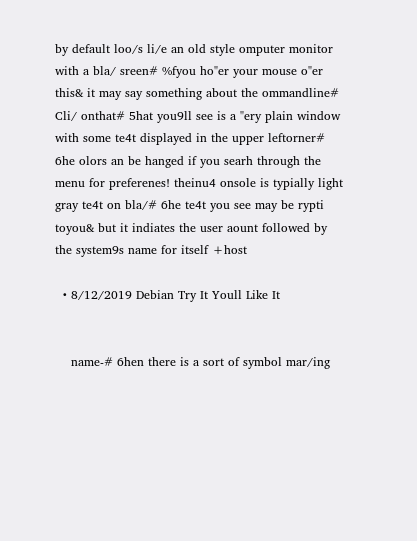by default loo/s li/e an old style omputer monitor with a bla/ sreen# %fyou ho"er your mouse o"er this& it may say something about the ommandline# Cli/ onthat# 5hat you9ll see is a "ery plain window with some te4t displayed in the upper leftorner# 6he olors an be hanged if you searh through the menu for preferenes! theinu4 onsole is typially light gray te4t on bla/# 6he te4t you see may be rypti toyou& but it indiates the user aount followed by the system9s name for itself +host

  • 8/12/2019 Debian Try It Youll Like It


    name-# 6hen there is a sort of symbol mar/ing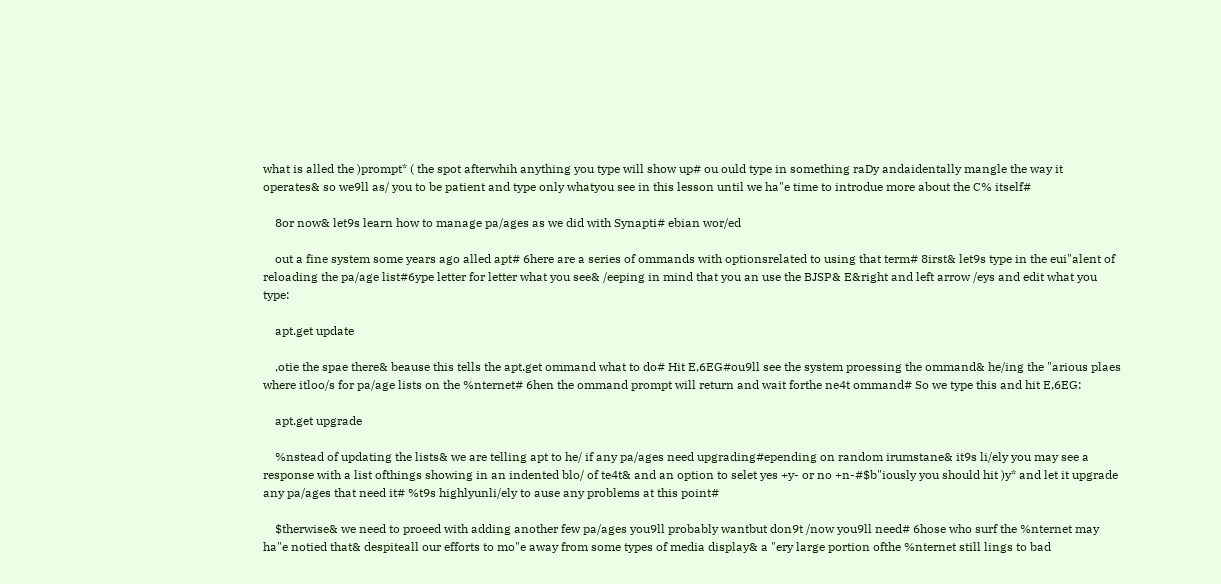what is alled the )prompt* ( the spot afterwhih anything you type will show up# ou ould type in something raDy andaidentally mangle the way it operates& so we9ll as/ you to be patient and type only whatyou see in this lesson until we ha"e time to introdue more about the C% itself#

    8or now& let9s learn how to manage pa/ages as we did with Synapti# ebian wor/ed

    out a fine system some years ago alled apt# 6here are a series of ommands with optionsrelated to using that term# 8irst& let9s type in the eui"alent of reloading the pa/age list#6ype letter for letter what you see& /eeping in mind that you an use the BJSP& E&right and left arrow /eys and edit what you type:

    apt.get update

    ,otie the spae there& beause this tells the apt.get ommand what to do# Hit E,6EG#ou9ll see the system proessing the ommand& he/ing the "arious plaes where itloo/s for pa/age lists on the %nternet# 6hen the ommand prompt will return and wait forthe ne4t ommand# So we type this and hit E,6EG:

    apt.get upgrade

    %nstead of updating the lists& we are telling apt to he/ if any pa/ages need upgrading#epending on random irumstane& it9s li/ely you may see a response with a list ofthings showing in an indented blo/ of te4t& and an option to selet yes +y- or no +n-#$b"iously you should hit )y* and let it upgrade any pa/ages that need it# %t9s highlyunli/ely to ause any problems at this point#

    $therwise& we need to proeed with adding another few pa/ages you9ll probably wantbut don9t /now you9ll need# 6hose who surf the %nternet may ha"e notied that& despiteall our efforts to mo"e away from some types of media display& a "ery large portion ofthe %nternet still lings to bad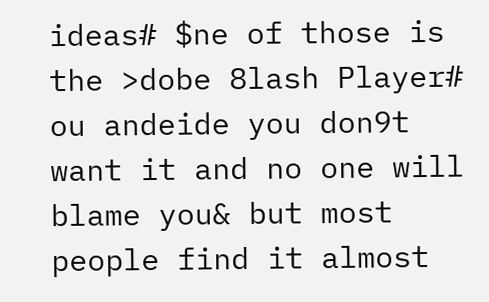ideas# $ne of those is the >dobe 8lash Player# ou andeide you don9t want it and no one will blame you& but most people find it almost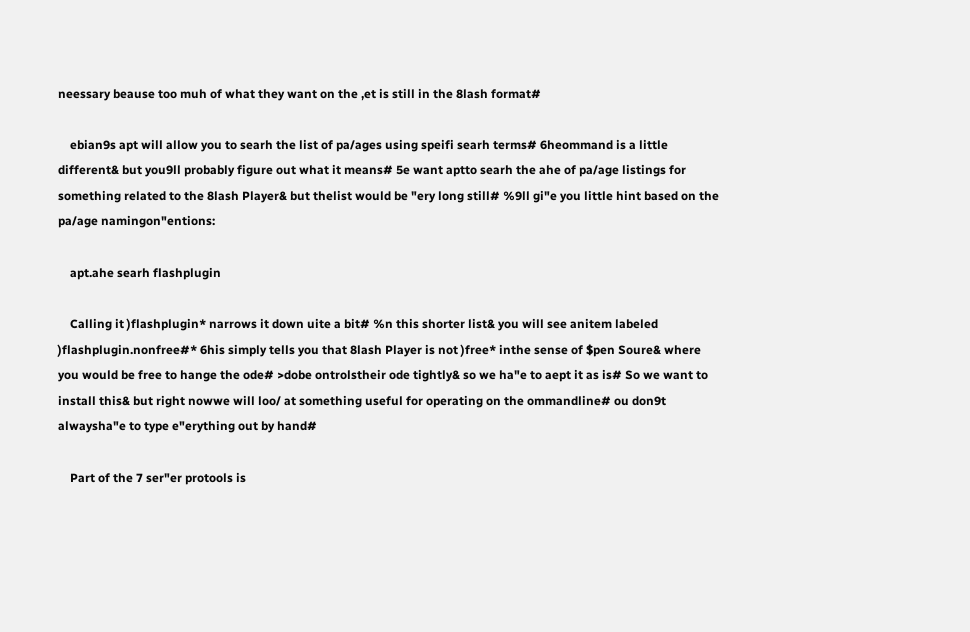neessary beause too muh of what they want on the ,et is still in the 8lash format#

    ebian9s apt will allow you to searh the list of pa/ages using speifi searh terms# 6heommand is a little different& but you9ll probably figure out what it means# 5e want aptto searh the ahe of pa/age listings for something related to the 8lash Player& but thelist would be "ery long still# %9ll gi"e you little hint based on the pa/age namingon"entions:

    apt.ahe searh flashplugin

    Calling it )flashplugin* narrows it down uite a bit# %n this shorter list& you will see anitem labeled )flashplugin.nonfree#* 6his simply tells you that 8lash Player is not )free* inthe sense of $pen Soure& where you would be free to hange the ode# >dobe ontrolstheir ode tightly& so we ha"e to aept it as is# So we want to install this& but right nowwe will loo/ at something useful for operating on the ommandline# ou don9t alwaysha"e to type e"erything out by hand#

    Part of the 7 ser"er protools is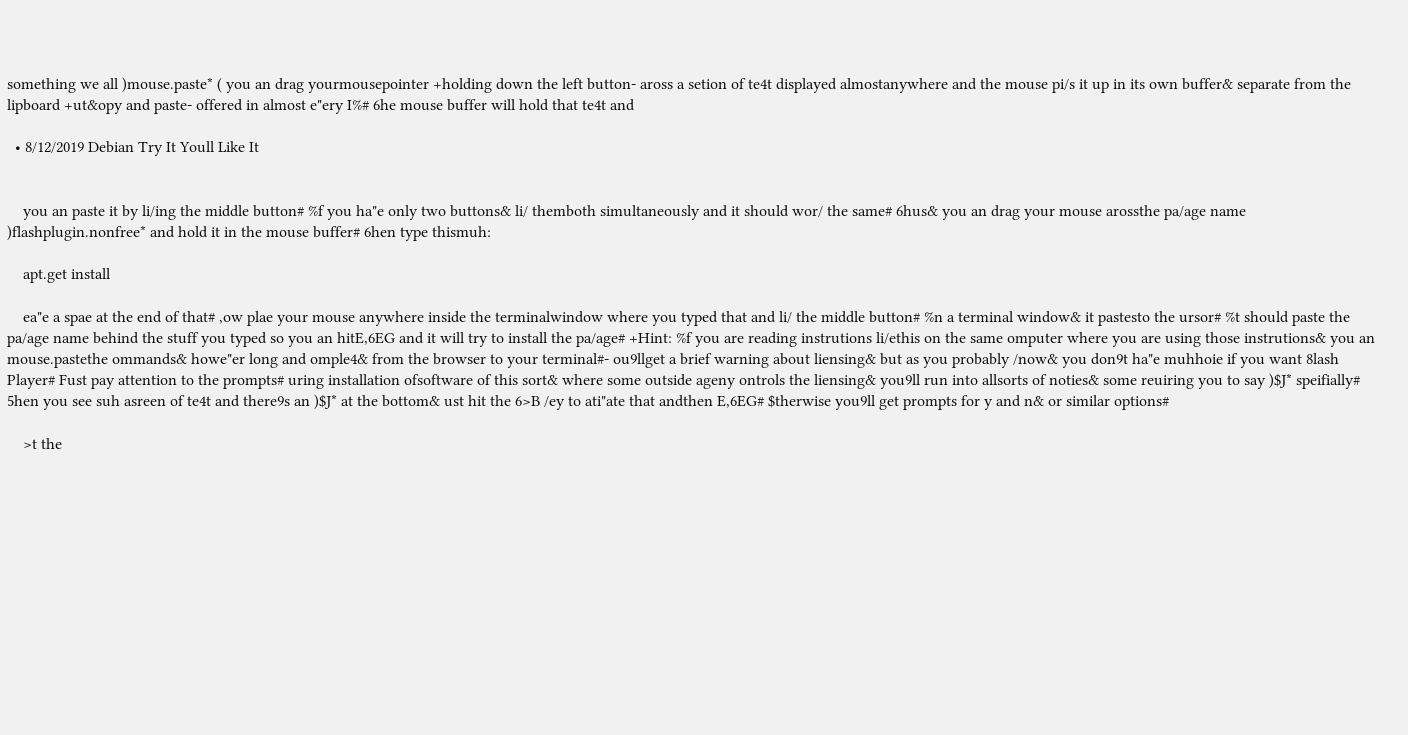something we all )mouse.paste* ( you an drag yourmousepointer +holding down the left button- aross a setion of te4t displayed almostanywhere and the mouse pi/s it up in its own buffer& separate from the lipboard +ut&opy and paste- offered in almost e"ery I%# 6he mouse buffer will hold that te4t and

  • 8/12/2019 Debian Try It Youll Like It


    you an paste it by li/ing the middle button# %f you ha"e only two buttons& li/ themboth simultaneously and it should wor/ the same# 6hus& you an drag your mouse arossthe pa/age name )flashplugin.nonfree* and hold it in the mouse buffer# 6hen type thismuh:

    apt.get install

    ea"e a spae at the end of that# ,ow plae your mouse anywhere inside the terminalwindow where you typed that and li/ the middle button# %n a terminal window& it pastesto the ursor# %t should paste the pa/age name behind the stuff you typed so you an hitE,6EG and it will try to install the pa/age# +Hint: %f you are reading instrutions li/ethis on the same omputer where you are using those instrutions& you an mouse.pastethe ommands& howe"er long and omple4& from the browser to your terminal#- ou9llget a brief warning about liensing& but as you probably /now& you don9t ha"e muhhoie if you want 8lash Player# Fust pay attention to the prompts# uring installation ofsoftware of this sort& where some outside ageny ontrols the liensing& you9ll run into allsorts of noties& some reuiring you to say )$J* speifially# 5hen you see suh asreen of te4t and there9s an )$J* at the bottom& ust hit the 6>B /ey to ati"ate that andthen E,6EG# $therwise you9ll get prompts for y and n& or similar options#

    >t the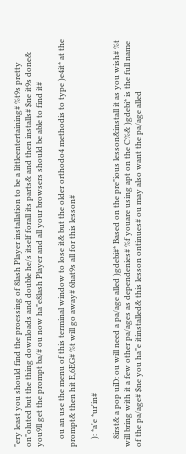"ery least you should find the proessing of 8lash Player installation to be a littleentertaining# %t9s pretty on"oluted but the thing downloads and double he/s itself forall its parts& and then installs# $ne it9s done& you9ll get the prompt ba/# ou now ha"e8lash Player and all your browsers should be able to find it#

    ou an use the menu of this terminal window to lose it& but the older orthodo4 methodis to type )e4it* at the prompt& then hit E,6EG# %t will go away# 6hat9s all for this lesson#

    ): *a'e *ur'in#

    8irst& a pop uiD: ou will need a pa/age alled )gdebi#* Based on the pre"ious lesson&install it as you wish# %t will bring with it a few other pa/ages as dependenies# %f youare using apt on the C%& )gdebi* is the full name of the pa/age# $ne you ha"e itinstalled& this lesson ontinues# ou may also want the pa/age alled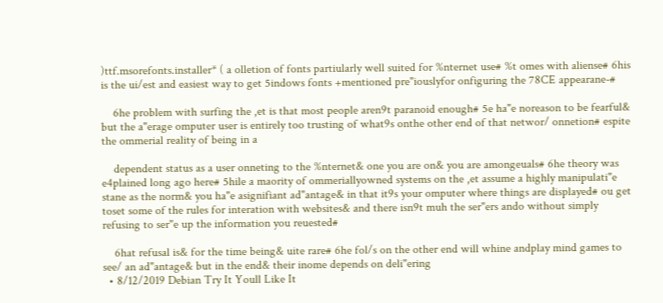)ttf.msorefonts.installer* ( a olletion of fonts partiularly well suited for %nternet use# %t omes with aliense# 6his is the ui/est and easiest way to get 5indows fonts +mentioned pre"iouslyfor onfiguring the 78CE appearane-#

    6he problem with surfing the ,et is that most people aren9t paranoid enough# 5e ha"e noreason to be fearful& but the a"erage omputer user is entirely too trusting of what9s onthe other end of that networ/ onnetion# espite the ommerial reality of being in a

    dependent status as a user onneting to the %nternet& one you are on& you are amongeuals# 6he theory was e4plained long ago here# 5hile a maority of ommeriallyowned systems on the ,et assume a highly manipulati"e stane as the norm& you ha"e asignifiant ad"antage& in that it9s your omputer where things are displayed# ou get toset some of the rules for interation with websites& and there isn9t muh the ser"ers ando without simply refusing to ser"e up the information you reuested#

    6hat refusal is& for the time being& uite rare# 6he fol/s on the other end will whine andplay mind games to see/ an ad"antage& but in the end& their inome depends on deli"ering
  • 8/12/2019 Debian Try It Youll Like It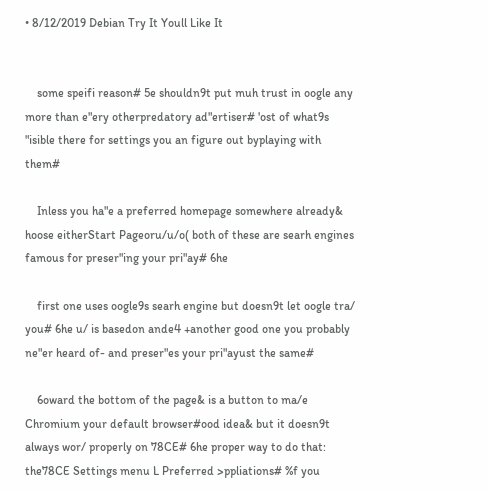• 8/12/2019 Debian Try It Youll Like It


    some speifi reason# 5e shouldn9t put muh trust in oogle any more than e"ery otherpredatory ad"ertiser# 'ost of what9s "isible there for settings you an figure out byplaying with them#

    Inless you ha"e a preferred homepage somewhere already& hoose eitherStart Pageoru/u/o( both of these are searh engines famous for preser"ing your pri"ay# 6he

    first one uses oogle9s searh engine but doesn9t let oogle tra/ you# 6he u/ is basedon ande4 +another good one you probably ne"er heard of- and preser"es your pri"ayust the same#

    6oward the bottom of the page& is a button to ma/e Chromium your default browser#ood idea& but it doesn9t always wor/ properly on 78CE# 6he proper way to do that: the78CE Settings menu L Preferred >ppliations# %f you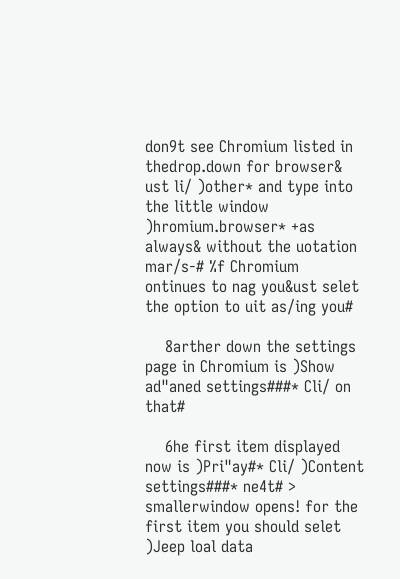don9t see Chromium listed in thedrop.down for browser& ust li/ )other* and type into the little window )hromium.browser* +as always& without the uotation mar/s-# %f Chromium ontinues to nag you&ust selet the option to uit as/ing you#

    8arther down the settings page in Chromium is )Show ad"aned settings###* Cli/ on that#

    6he first item displayed now is )Pri"ay#* Cli/ )Content settings###* ne4t# > smallerwindow opens! for the first item you should selet )Jeep loal data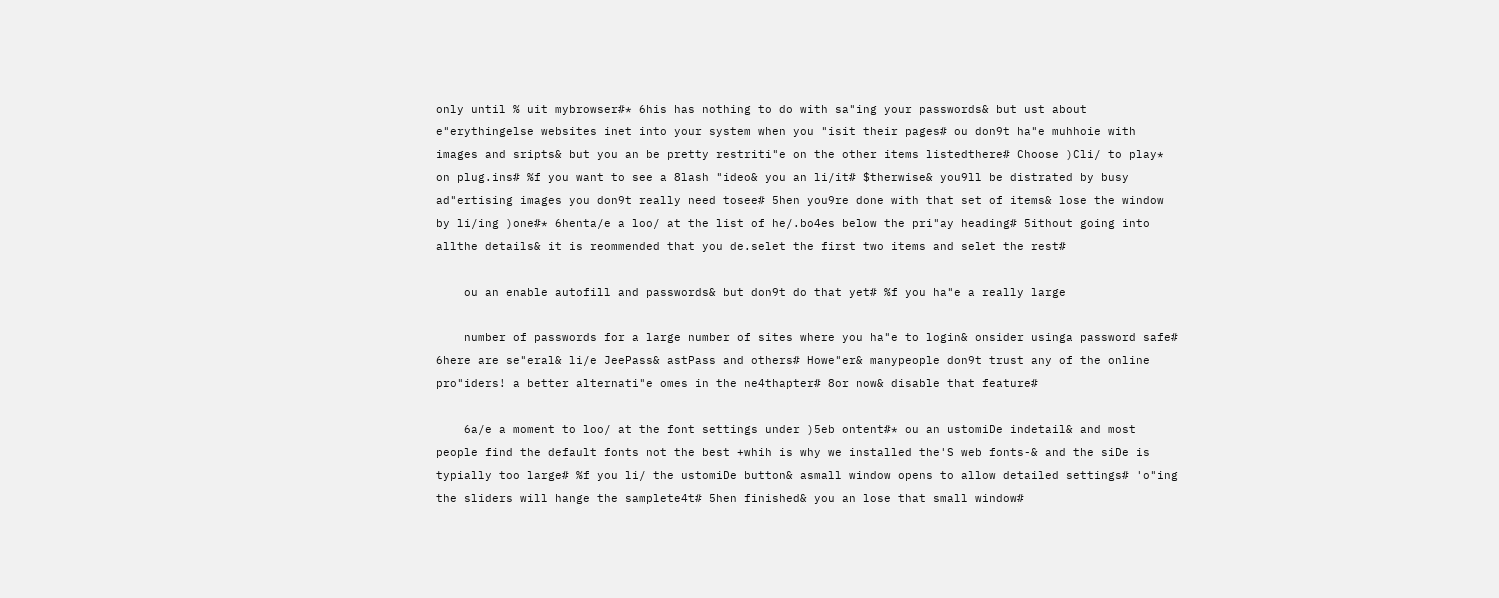only until % uit mybrowser#* 6his has nothing to do with sa"ing your passwords& but ust about e"erythingelse websites inet into your system when you "isit their pages# ou don9t ha"e muhhoie with images and sripts& but you an be pretty restriti"e on the other items listedthere# Choose )Cli/ to play* on plug.ins# %f you want to see a 8lash "ideo& you an li/it# $therwise& you9ll be distrated by busy ad"ertising images you don9t really need tosee# 5hen you9re done with that set of items& lose the window by li/ing )one#* 6henta/e a loo/ at the list of he/.bo4es below the pri"ay heading# 5ithout going into allthe details& it is reommended that you de.selet the first two items and selet the rest#

    ou an enable autofill and passwords& but don9t do that yet# %f you ha"e a really large

    number of passwords for a large number of sites where you ha"e to login& onsider usinga password safe# 6here are se"eral& li/e JeePass& astPass and others# Howe"er& manypeople don9t trust any of the online pro"iders! a better alternati"e omes in the ne4thapter# 8or now& disable that feature#

    6a/e a moment to loo/ at the font settings under )5eb ontent#* ou an ustomiDe indetail& and most people find the default fonts not the best +whih is why we installed the'S web fonts-& and the siDe is typially too large# %f you li/ the ustomiDe button& asmall window opens to allow detailed settings# 'o"ing the sliders will hange the samplete4t# 5hen finished& you an lose that small window#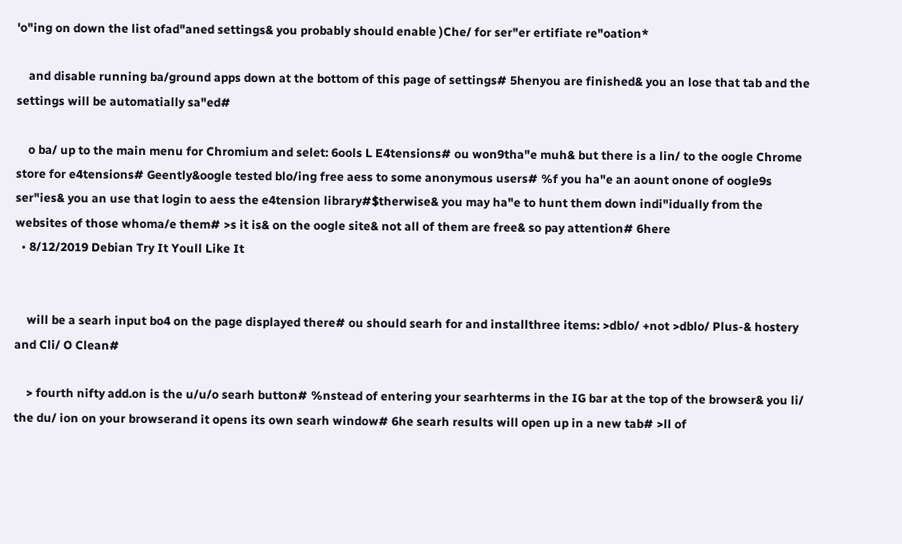'o"ing on down the list ofad"aned settings& you probably should enable )Che/ for ser"er ertifiate re"oation*

    and disable running ba/ground apps down at the bottom of this page of settings# 5henyou are finished& you an lose that tab and the settings will be automatially sa"ed#

    o ba/ up to the main menu for Chromium and selet: 6ools L E4tensions# ou won9tha"e muh& but there is a lin/ to the oogle Chrome store for e4tensions# Geently&oogle tested blo/ing free aess to some anonymous users# %f you ha"e an aount onone of oogle9s ser"ies& you an use that login to aess the e4tension library#$therwise& you may ha"e to hunt them down indi"idually from the websites of those whoma/e them# >s it is& on the oogle site& not all of them are free& so pay attention# 6here
  • 8/12/2019 Debian Try It Youll Like It


    will be a searh input bo4 on the page displayed there# ou should searh for and installthree items: >dblo/ +not >dblo/ Plus-& hostery and Cli/ O Clean#

    > fourth nifty add.on is the u/u/o searh button# %nstead of entering your searhterms in the IG bar at the top of the browser& you li/ the du/ ion on your browserand it opens its own searh window# 6he searh results will open up in a new tab# >ll of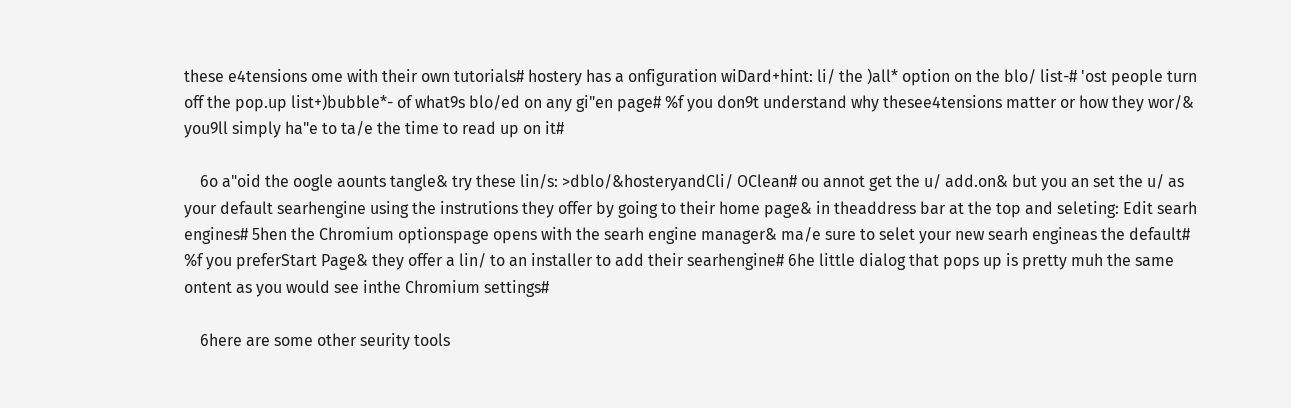these e4tensions ome with their own tutorials# hostery has a onfiguration wiDard+hint: li/ the )all* option on the blo/ list-# 'ost people turn off the pop.up list+)bubble*- of what9s blo/ed on any gi"en page# %f you don9t understand why thesee4tensions matter or how they wor/& you9ll simply ha"e to ta/e the time to read up on it#

    6o a"oid the oogle aounts tangle& try these lin/s: >dblo/&hosteryandCli/ OClean# ou annot get the u/ add.on& but you an set the u/ as your default searhengine using the instrutions they offer by going to their home page& in theaddress bar at the top and seleting: Edit searh engines# 5hen the Chromium optionspage opens with the searh engine manager& ma/e sure to selet your new searh engineas the default# %f you preferStart Page& they offer a lin/ to an installer to add their searhengine# 6he little dialog that pops up is pretty muh the same ontent as you would see inthe Chromium settings#

    6here are some other seurity tools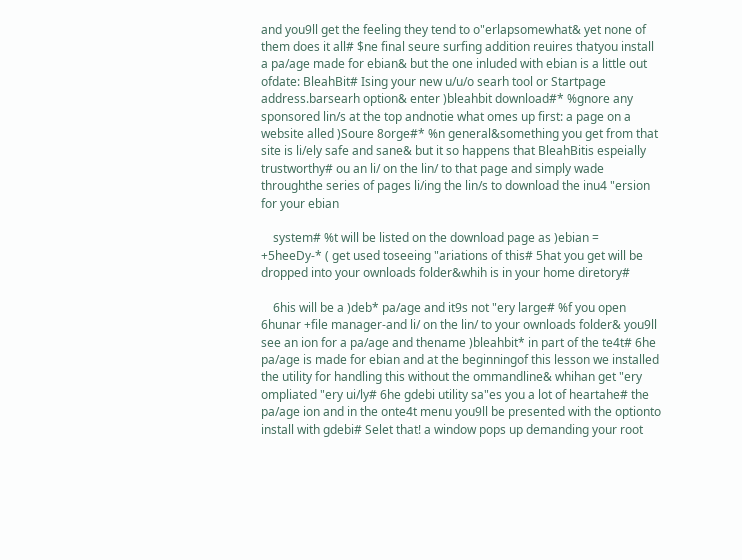and you9ll get the feeling they tend to o"erlapsomewhat& yet none of them does it all# $ne final seure surfing addition reuires thatyou install a pa/age made for ebian& but the one inluded with ebian is a little out ofdate: BleahBit# Ising your new u/u/o searh tool or Startpage address.barsearh option& enter )bleahbit download#* %gnore any sponsored lin/s at the top andnotie what omes up first: a page on a website alled )Soure 8orge#* %n general&something you get from that site is li/ely safe and sane& but it so happens that BleahBitis espeially trustworthy# ou an li/ on the lin/ to that page and simply wade throughthe series of pages li/ing the lin/s to download the inu4 "ersion for your ebian

    system# %t will be listed on the download page as )ebian = +5heeDy-* ( get used toseeing "ariations of this# 5hat you get will be dropped into your ownloads folder&whih is in your home diretory#

    6his will be a )deb* pa/age and it9s not "ery large# %f you open 6hunar +file manager-and li/ on the lin/ to your ownloads folder& you9ll see an ion for a pa/age and thename )bleahbit* in part of the te4t# 6he pa/age is made for ebian and at the beginningof this lesson we installed the utility for handling this without the ommandline& whihan get "ery ompliated "ery ui/ly# 6he gdebi utility sa"es you a lot of heartahe# the pa/age ion and in the onte4t menu you9ll be presented with the optionto install with gdebi# Selet that! a window pops up demanding your root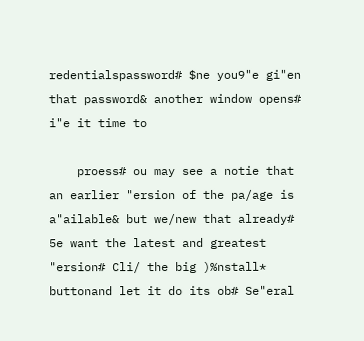redentialspassword# $ne you9"e gi"en that password& another window opens# i"e it time to

    proess# ou may see a notie that an earlier "ersion of the pa/age is a"ailable& but we/new that already# 5e want the latest and greatest "ersion# Cli/ the big )%nstall* buttonand let it do its ob# Se"eral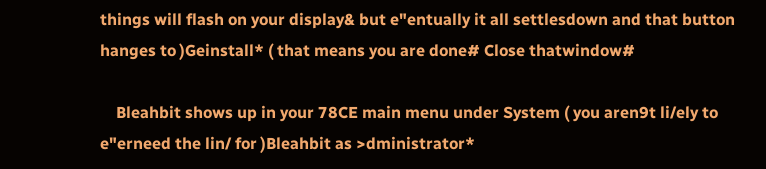things will flash on your display& but e"entually it all settlesdown and that button hanges to )Geinstall* ( that means you are done# Close thatwindow#

    Bleahbit shows up in your 78CE main menu under System ( you aren9t li/ely to e"erneed the lin/ for )Bleahbit as >dministrator*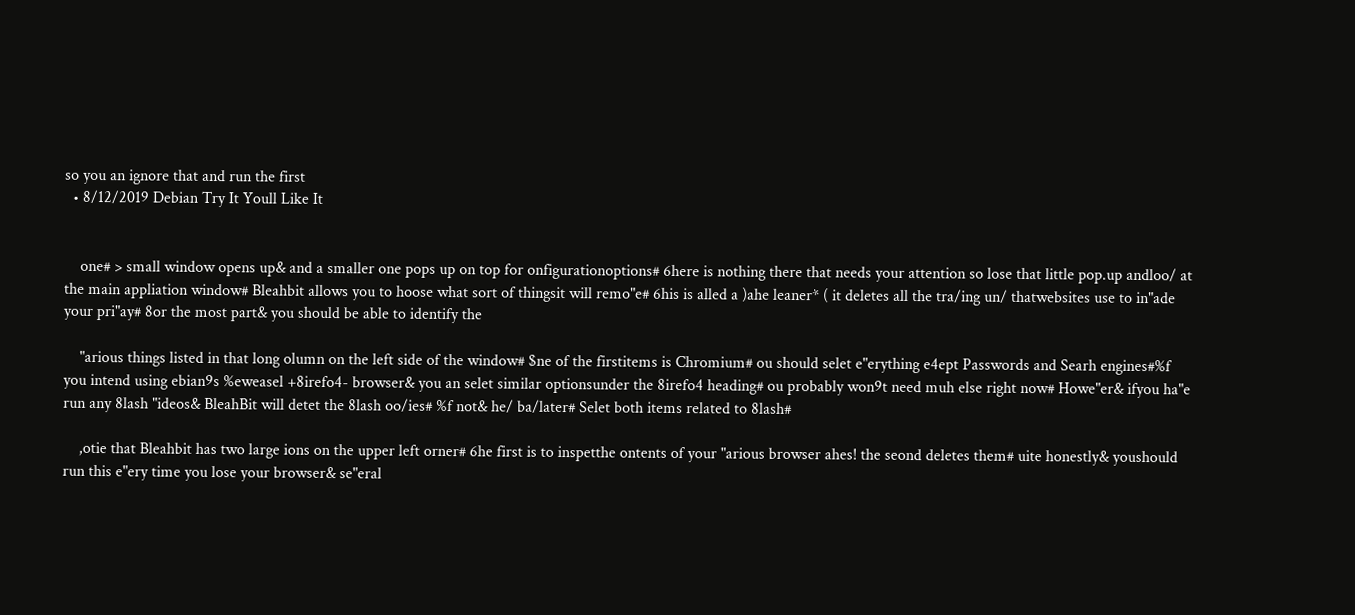so you an ignore that and run the first
  • 8/12/2019 Debian Try It Youll Like It


    one# > small window opens up& and a smaller one pops up on top for onfigurationoptions# 6here is nothing there that needs your attention so lose that little pop.up andloo/ at the main appliation window# Bleahbit allows you to hoose what sort of thingsit will remo"e# 6his is alled a )ahe leaner* ( it deletes all the tra/ing un/ thatwebsites use to in"ade your pri"ay# 8or the most part& you should be able to identify the

    "arious things listed in that long olumn on the left side of the window# $ne of the firstitems is Chromium# ou should selet e"erything e4ept Passwords and Searh engines#%f you intend using ebian9s %eweasel +8irefo4- browser& you an selet similar optionsunder the 8irefo4 heading# ou probably won9t need muh else right now# Howe"er& ifyou ha"e run any 8lash "ideos& BleahBit will detet the 8lash oo/ies# %f not& he/ ba/later# Selet both items related to 8lash#

    ,otie that Bleahbit has two large ions on the upper left orner# 6he first is to inspetthe ontents of your "arious browser ahes! the seond deletes them# uite honestly& youshould run this e"ery time you lose your browser& se"eral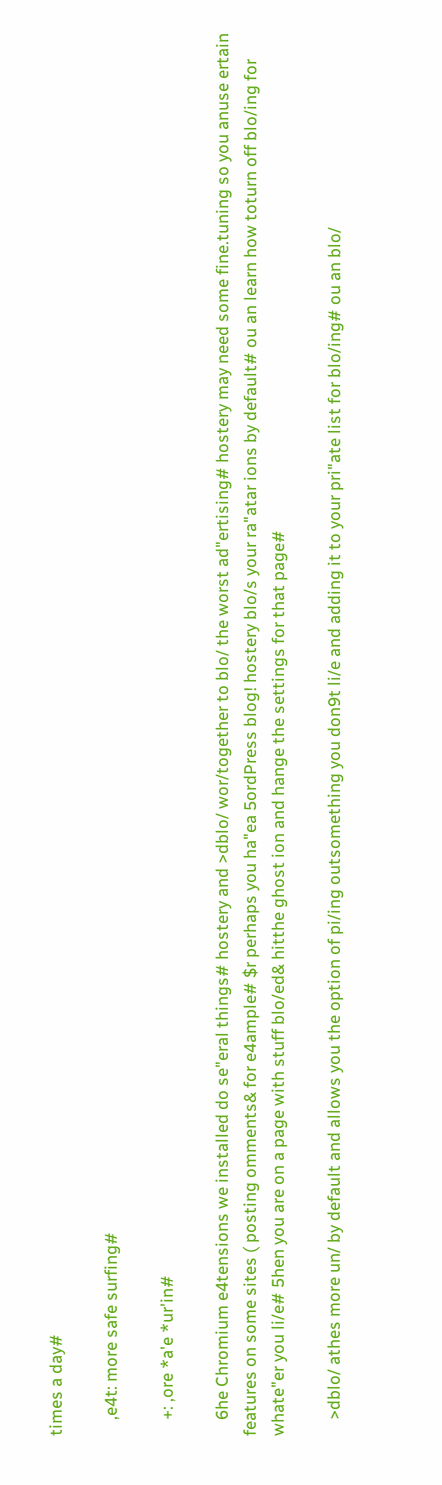times a day#

    ,e4t: more safe surfing#

    +: ,ore *a'e *ur'in#

    6he Chromium e4tensions we installed do se"eral things# hostery and >dblo/ wor/together to blo/ the worst ad"ertising# hostery may need some fine.tuning so you anuse ertain features on some sites ( posting omments& for e4ample# $r perhaps you ha"ea 5ordPress blog! hostery blo/s your ra"atar ions by default# ou an learn how toturn off blo/ing for whate"er you li/e# 5hen you are on a page with stuff blo/ed& hitthe ghost ion and hange the settings for that page#

    >dblo/ athes more un/ by default and allows you the option of pi/ing outsomething you don9t li/e and adding it to your pri"ate list for blo/ing# ou an blo/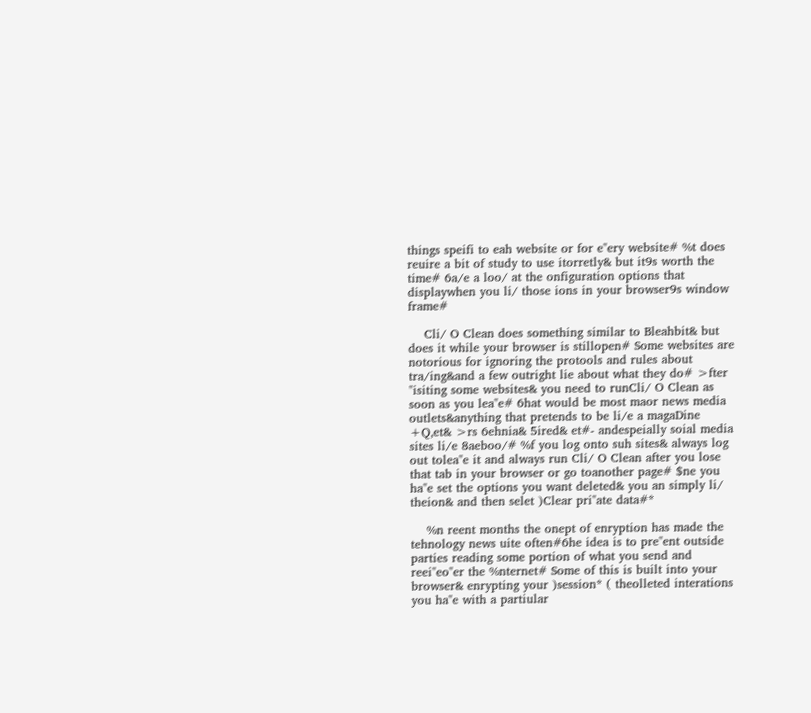things speifi to eah website or for e"ery website# %t does reuire a bit of study to use itorretly& but it9s worth the time# 6a/e a loo/ at the onfiguration options that displaywhen you li/ those ions in your browser9s window frame#

    Cli/ O Clean does something similar to Bleahbit& but does it while your browser is stillopen# Some websites are notorious for ignoring the protools and rules about tra/ing&and a few outright lie about what they do# >fter "isiting some websites& you need to runCli/ O Clean as soon as you lea"e# 6hat would be most maor news media outlets&anything that pretends to be li/e a magaDine +Q,et& >rs 6ehnia& 5ired& et#- andespeially soial media sites li/e 8aeboo/# %f you log onto suh sites& always log out tolea"e it and always run Cli/ O Clean after you lose that tab in your browser or go toanother page# $ne you ha"e set the options you want deleted& you an simply li/ theion& and then selet )Clear pri"ate data#*

    %n reent months the onept of enryption has made the tehnology news uite often#6he idea is to pre"ent outside parties reading some portion of what you send and reei"eo"er the %nternet# Some of this is built into your browser& enrypting your )session* ( theolleted interations you ha"e with a partiular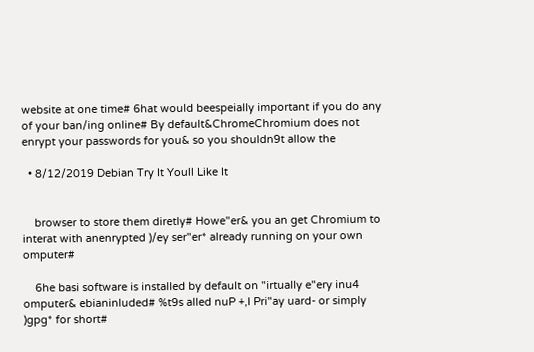website at one time# 6hat would beespeially important if you do any of your ban/ing online# By default&ChromeChromium does not enrypt your passwords for you& so you shouldn9t allow the

  • 8/12/2019 Debian Try It Youll Like It


    browser to store them diretly# Howe"er& you an get Chromium to interat with anenrypted )/ey ser"er* already running on your own omputer#

    6he basi software is installed by default on "irtually e"ery inu4 omputer& ebianinluded# %t9s alled nuP +,I Pri"ay uard- or simply )gpg* for short#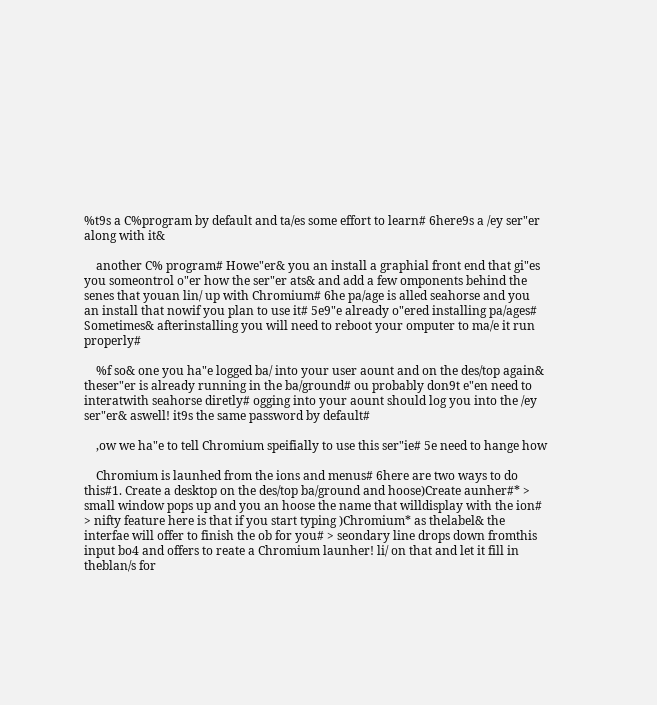%t9s a C%program by default and ta/es some effort to learn# 6here9s a /ey ser"er along with it&

    another C% program# Howe"er& you an install a graphial front end that gi"es you someontrol o"er how the ser"er ats& and add a few omponents behind the senes that youan lin/ up with Chromium# 6he pa/age is alled seahorse and you an install that nowif you plan to use it# 5e9"e already o"ered installing pa/ages# Sometimes& afterinstalling you will need to reboot your omputer to ma/e it run properly#

    %f so& one you ha"e logged ba/ into your user aount and on the des/top again& theser"er is already running in the ba/ground# ou probably don9t e"en need to interatwith seahorse diretly# ogging into your aount should log you into the /ey ser"er& aswell! it9s the same password by default#

    ,ow we ha"e to tell Chromium speifially to use this ser"ie# 5e need to hange how

    Chromium is launhed from the ions and menus# 6here are two ways to do this#1. Create a desktop on the des/top ba/ground and hoose)Create aunher#* > small window pops up and you an hoose the name that willdisplay with the ion# > nifty feature here is that if you start typing )Chromium* as thelabel& the interfae will offer to finish the ob for you# > seondary line drops down fromthis input bo4 and offers to reate a Chromium launher! li/ on that and let it fill in theblan/s for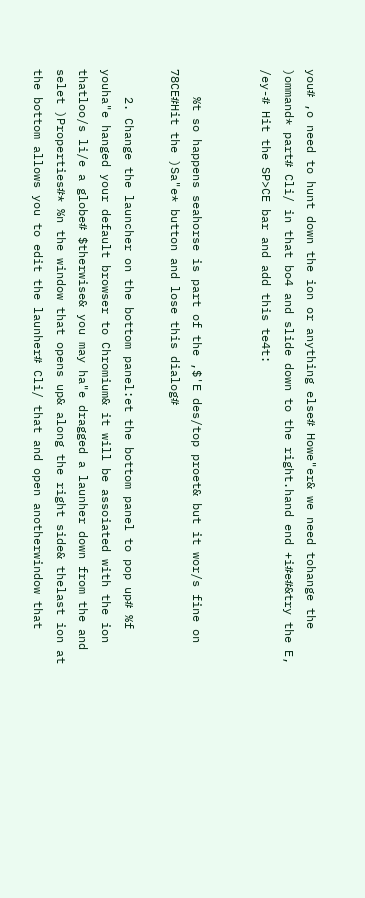you# ,o need to hunt down the ion or anything else# Howe"er& we need tohange the )ommand* part# Cli/ in that bo4 and slide down to the right.hand end +i#e#&try the E, /ey-# Hit the SP>CE bar and add this te4t:


    %t so happens seahorse is part of the ,$'E des/top proet& but it wor/s fine on 78CE#Hit the )Sa"e* button and lose this dialog#

    2. Change the launcher on the bottom panel:et the bottom panel to pop up# %f youha"e hanged your default browser to Chromium& it will be assoiated with the ion thatloo/s li/e a globe# $therwise& you may ha"e dragged a launher down from the and selet )Properties#* %n the window that opens up& along the right side& thelast ion at the bottom allows you to edit the launher# Cli/ that and open anotherwindow that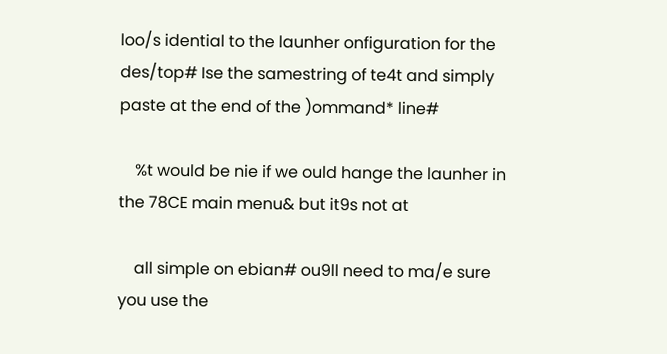loo/s idential to the launher onfiguration for the des/top# Ise the samestring of te4t and simply paste at the end of the )ommand* line#

    %t would be nie if we ould hange the launher in the 78CE main menu& but it9s not at

    all simple on ebian# ou9ll need to ma/e sure you use the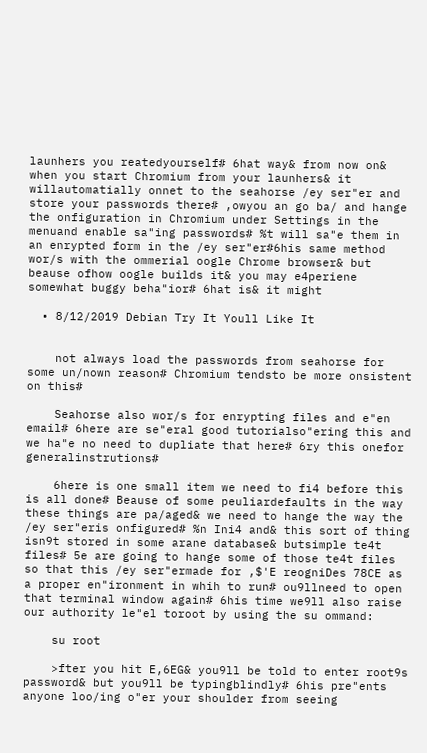launhers you reatedyourself# 6hat way& from now on& when you start Chromium from your launhers& it willautomatially onnet to the seahorse /ey ser"er and store your passwords there# ,owyou an go ba/ and hange the onfiguration in Chromium under Settings in the menuand enable sa"ing passwords# %t will sa"e them in an enrypted form in the /ey ser"er#6his same method wor/s with the ommerial oogle Chrome browser& but beause ofhow oogle builds it& you may e4periene somewhat buggy beha"ior# 6hat is& it might

  • 8/12/2019 Debian Try It Youll Like It


    not always load the passwords from seahorse for some un/nown reason# Chromium tendsto be more onsistent on this#

    Seahorse also wor/s for enrypting files and e"en email# 6here are se"eral good tutorialso"ering this and we ha"e no need to dupliate that here# 6ry this onefor generalinstrutions#

    6here is one small item we need to fi4 before this is all done# Beause of some peuliardefaults in the way these things are pa/aged& we need to hange the way the /ey ser"eris onfigured# %n Ini4 and& this sort of thing isn9t stored in some arane database& butsimple te4t files# 5e are going to hange some of those te4t files so that this /ey ser"ermade for ,$'E reogniDes 78CE as a proper en"ironment in whih to run# ou9llneed to open that terminal window again# 6his time we9ll also raise our authority le"el toroot by using the su ommand:

    su root

    >fter you hit E,6EG& you9ll be told to enter root9s password& but you9ll be typingblindly# 6his pre"ents anyone loo/ing o"er your shoulder from seeing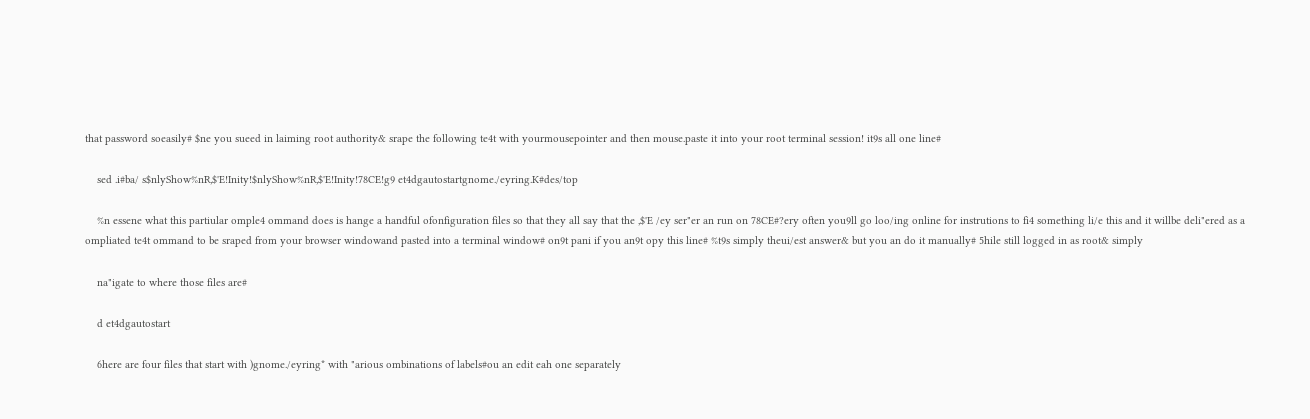that password soeasily# $ne you sueed in laiming root authority& srape the following te4t with yourmousepointer and then mouse.paste it into your root terminal session! it9s all one line#

    sed .i#ba/ s$nlyShow%nR,$'E!Inity!$nlyShow%nR,$'E!Inity!78CE!g9 et4dgautostartgnome./eyring.K#des/top

    %n essene what this partiular omple4 ommand does is hange a handful ofonfiguration files so that they all say that the ,$'E /ey ser"er an run on 78CE#?ery often you9ll go loo/ing online for instrutions to fi4 something li/e this and it willbe deli"ered as a ompliated te4t ommand to be sraped from your browser windowand pasted into a terminal window# on9t pani if you an9t opy this line# %t9s simply theui/est answer& but you an do it manually# 5hile still logged in as root& simply

    na"igate to where those files are#

    d et4dgautostart

    6here are four files that start with )gnome./eyring* with "arious ombinations of labels#ou an edit eah one separately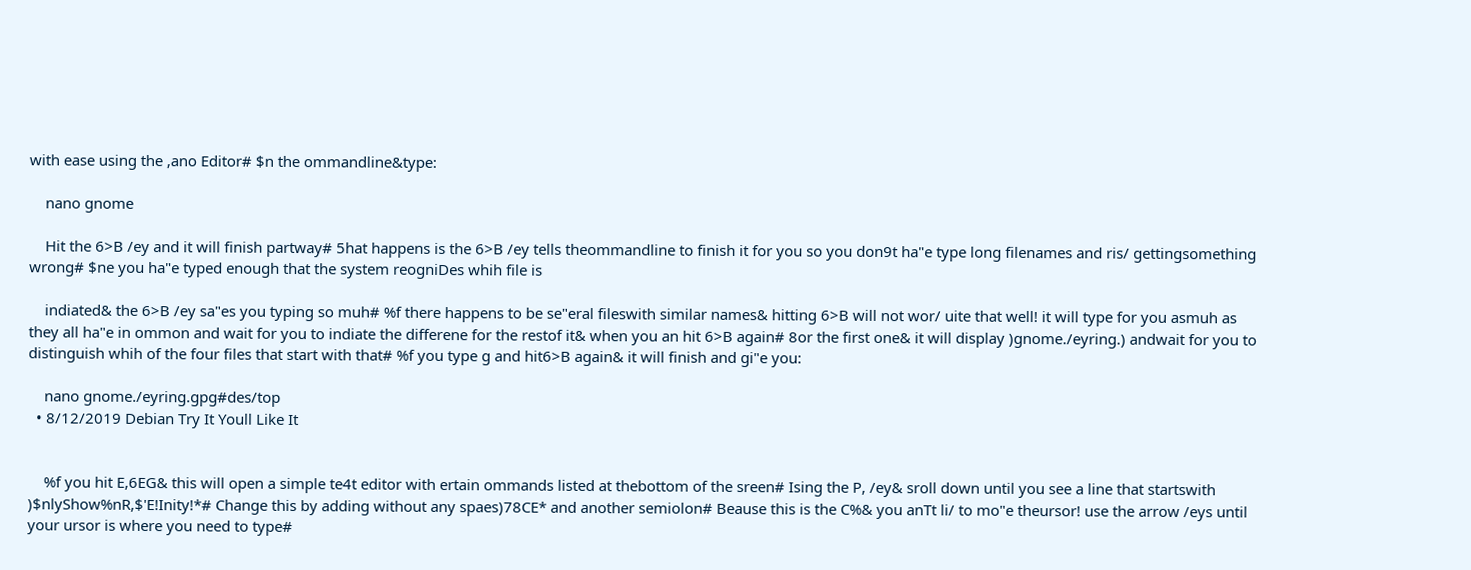with ease using the ,ano Editor# $n the ommandline&type:

    nano gnome

    Hit the 6>B /ey and it will finish partway# 5hat happens is the 6>B /ey tells theommandline to finish it for you so you don9t ha"e type long filenames and ris/ gettingsomething wrong# $ne you ha"e typed enough that the system reogniDes whih file is

    indiated& the 6>B /ey sa"es you typing so muh# %f there happens to be se"eral fileswith similar names& hitting 6>B will not wor/ uite that well! it will type for you asmuh as they all ha"e in ommon and wait for you to indiate the differene for the restof it& when you an hit 6>B again# 8or the first one& it will display )gnome./eyring.) andwait for you to distinguish whih of the four files that start with that# %f you type g and hit6>B again& it will finish and gi"e you:

    nano gnome./eyring.gpg#des/top
  • 8/12/2019 Debian Try It Youll Like It


    %f you hit E,6EG& this will open a simple te4t editor with ertain ommands listed at thebottom of the sreen# Ising the P, /ey& sroll down until you see a line that startswith )$nlyShow%nR,$'E!Inity!*# Change this by adding without any spaes)78CE* and another semiolon# Beause this is the C%& you anTt li/ to mo"e theursor! use the arrow /eys until your ursor is where you need to type#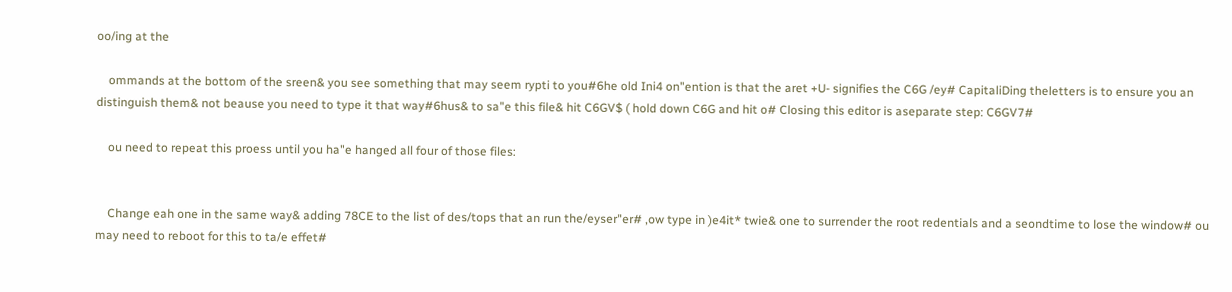oo/ing at the

    ommands at the bottom of the sreen& you see something that may seem rypti to you#6he old Ini4 on"ention is that the aret +U- signifies the C6G /ey# CapitaliDing theletters is to ensure you an distinguish them& not beause you need to type it that way#6hus& to sa"e this file& hit C6GV$ ( hold down C6G and hit o# Closing this editor is aseparate step: C6GV7#

    ou need to repeat this proess until you ha"e hanged all four of those files:


    Change eah one in the same way& adding 78CE to the list of des/tops that an run the/eyser"er# ,ow type in )e4it* twie& one to surrender the root redentials and a seondtime to lose the window# ou may need to reboot for this to ta/e effet#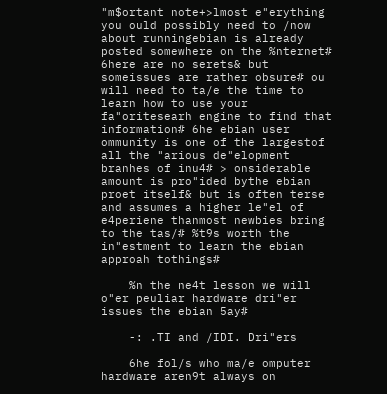"m$ortant note+>lmost e"erything you ould possibly need to /now about runningebian is already posted somewhere on the %nternet# 6here are no serets& but someissues are rather obsure# ou will need to ta/e the time to learn how to use your fa"oritesearh engine to find that information# 6he ebian user ommunity is one of the largestof all the "arious de"elopment branhes of inu4# > onsiderable amount is pro"ided bythe ebian proet itself& but is often terse and assumes a higher le"el of e4periene thanmost newbies bring to the tas/# %t9s worth the in"estment to learn the ebian approah tothings#

    %n the ne4t lesson we will o"er peuliar hardware dri"er issues the ebian 5ay#

    -: .TI and /IDI. Dri"ers

    6he fol/s who ma/e omputer hardware aren9t always on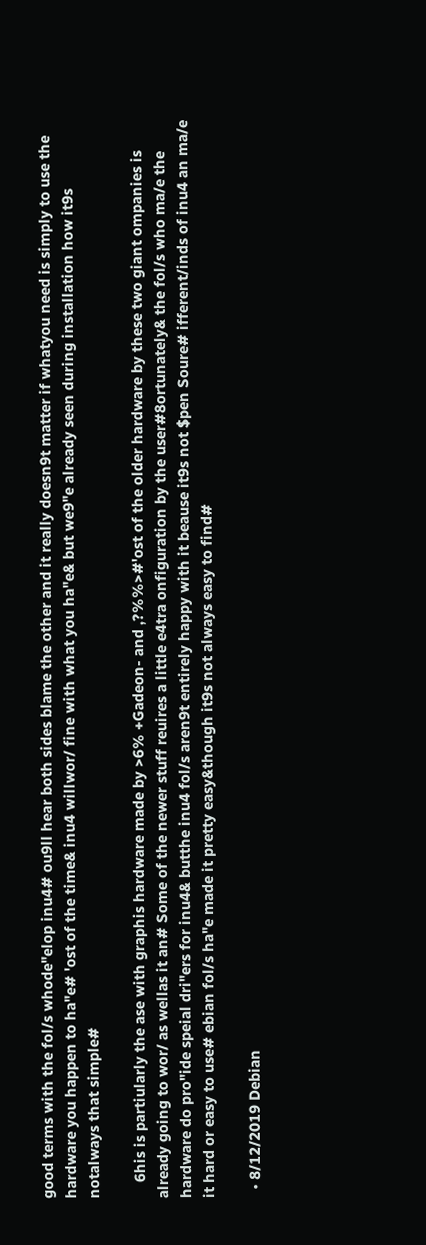good terms with the fol/s whode"elop inu4# ou9ll hear both sides blame the other and it really doesn9t matter if whatyou need is simply to use the hardware you happen to ha"e# 'ost of the time& inu4 willwor/ fine with what you ha"e& but we9"e already seen during installation how it9s notalways that simple#

    6his is partiularly the ase with graphis hardware made by >6% +Gadeon- and ,?%%>#'ost of the older hardware by these two giant ompanies is already going to wor/ as wellas it an# Some of the newer stuff reuires a little e4tra onfiguration by the user#8ortunately& the fol/s who ma/e the hardware do pro"ide speial dri"ers for inu4& butthe inu4 fol/s aren9t entirely happy with it beause it9s not $pen Soure# ifferent/inds of inu4 an ma/e it hard or easy to use# ebian fol/s ha"e made it pretty easy&though it9s not always easy to find#

  • 8/12/2019 Debian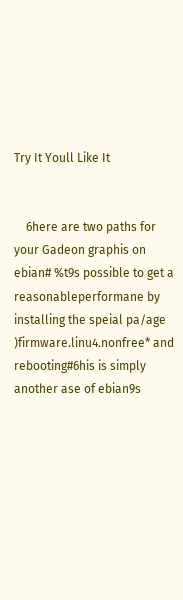Try It Youll Like It


    6here are two paths for your Gadeon graphis on ebian# %t9s possible to get a reasonableperformane by installing the speial pa/age )firmware.linu4.nonfree* and rebooting#6his is simply another ase of ebian9s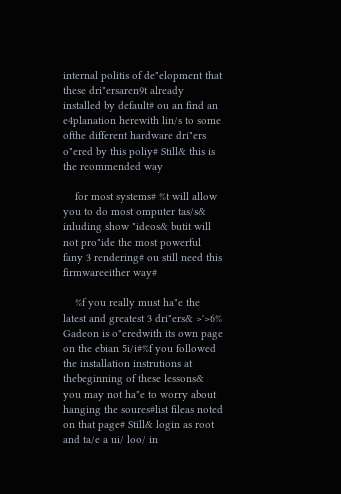internal politis of de"elopment that these dri"ersaren9t already installed by default# ou an find an e4planation herewith lin/s to some ofthe different hardware dri"ers o"ered by this poliy# Still& this is the reommended way

    for most systems# %t will allow you to do most omputer tas/s& inluding show "ideos& butit will not pro"ide the most powerful fany 3 rendering# ou still need this firmwareeither way#

    %f you really must ha"e the latest and greatest 3 dri"ers& >'>6% Gadeon is o"eredwith its own page on the ebian 5i/i#%f you followed the installation instrutions at thebeginning of these lessons& you may not ha"e to worry about hanging the soures#list fileas noted on that page# Still& login as root and ta/e a ui/ loo/ in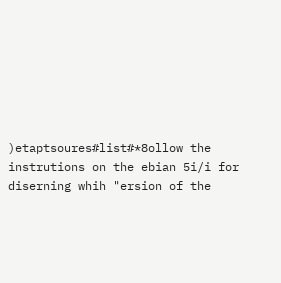)etaptsoures#list#*8ollow the instrutions on the ebian 5i/i for diserning whih "ersion of the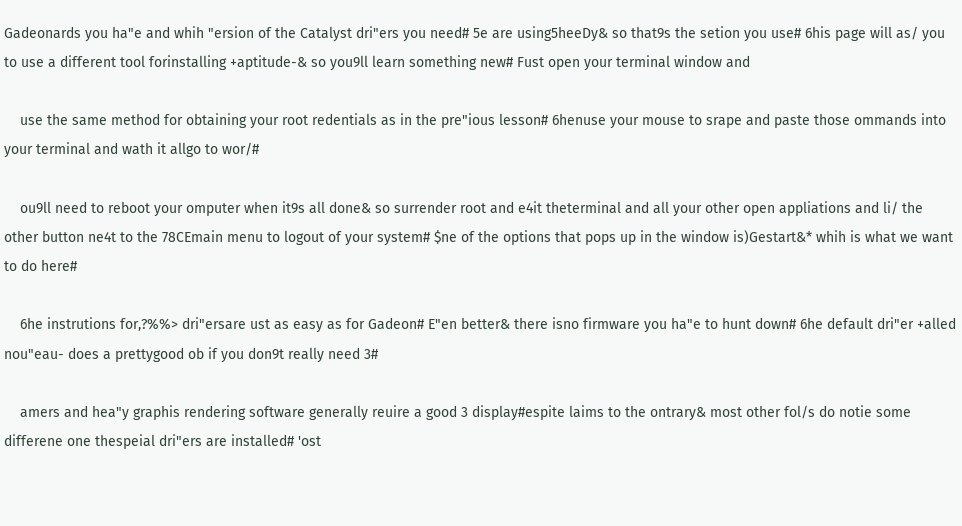Gadeonards you ha"e and whih "ersion of the Catalyst dri"ers you need# 5e are using5heeDy& so that9s the setion you use# 6his page will as/ you to use a different tool forinstalling +aptitude-& so you9ll learn something new# Fust open your terminal window and

    use the same method for obtaining your root redentials as in the pre"ious lesson# 6henuse your mouse to srape and paste those ommands into your terminal and wath it allgo to wor/#

    ou9ll need to reboot your omputer when it9s all done& so surrender root and e4it theterminal and all your other open appliations and li/ the other button ne4t to the 78CEmain menu to logout of your system# $ne of the options that pops up in the window is)Gestart&* whih is what we want to do here#

    6he instrutions for,?%%> dri"ersare ust as easy as for Gadeon# E"en better& there isno firmware you ha"e to hunt down# 6he default dri"er +alled nou"eau- does a prettygood ob if you don9t really need 3#

    amers and hea"y graphis rendering software generally reuire a good 3 display#espite laims to the ontrary& most other fol/s do notie some differene one thespeial dri"ers are installed# 'ost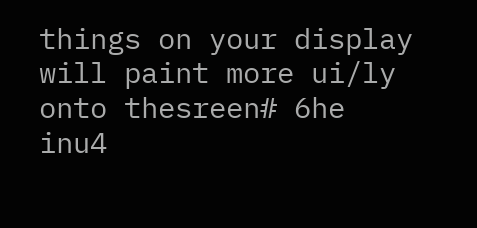things on your display will paint more ui/ly onto thesreen# 6he inu4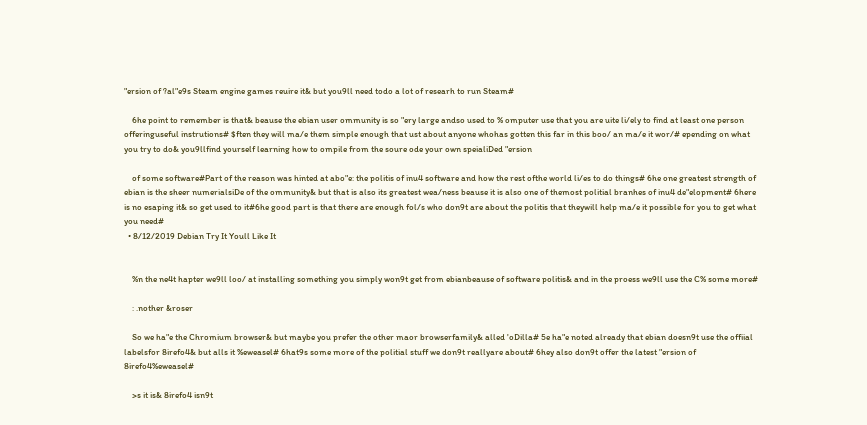"ersion of ?al"e9s Steam engine games reuire it& but you9ll need todo a lot of researh to run Steam#

    6he point to remember is that& beause the ebian user ommunity is so "ery large andso used to % omputer use that you are uite li/ely to find at least one person offeringuseful instrutions# $ften they will ma/e them simple enough that ust about anyone whohas gotten this far in this boo/ an ma/e it wor/# epending on what you try to do& you9llfind yourself learning how to ompile from the soure ode your own speialiDed "ersion

    of some software#Part of the reason was hinted at abo"e: the politis of inu4 software and how the rest ofthe world li/es to do things# 6he one greatest strength of ebian is the sheer numerialsiDe of the ommunity& but that is also its greatest wea/ness beause it is also one of themost politial branhes of inu4 de"elopment# 6here is no esaping it& so get used to it#6he good part is that there are enough fol/s who don9t are about the politis that theywill help ma/e it possible for you to get what you need#
  • 8/12/2019 Debian Try It Youll Like It


    %n the ne4t hapter we9ll loo/ at installing something you simply won9t get from ebianbeause of software politis& and in the proess we9ll use the C% some more#

    : .nother &roser

    So we ha"e the Chromium browser& but maybe you prefer the other maor browserfamily& alled 'oDilla# 5e ha"e noted already that ebian doesn9t use the offiial labelsfor 8irefo4& but alls it %eweasel# 6hat9s some more of the politial stuff we don9t reallyare about# 6hey also don9t offer the latest "ersion of 8irefo4%eweasel#

    >s it is& 8irefo4 isn9t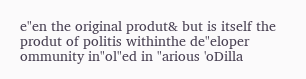e"en the original produt& but is itself the produt of politis withinthe de"eloper ommunity in"ol"ed in "arious 'oDilla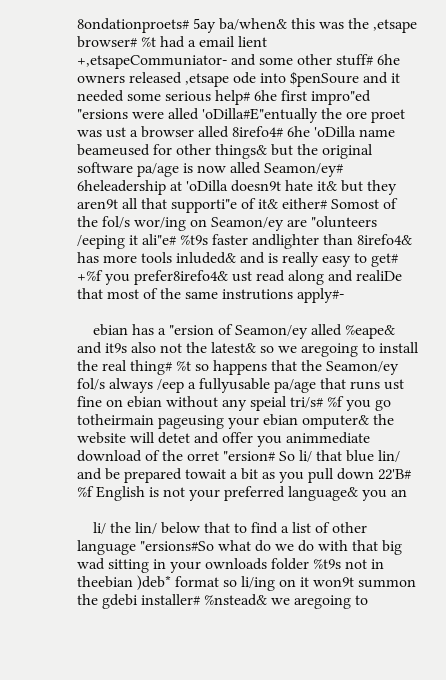8ondationproets# 5ay ba/when& this was the ,etsape browser# %t had a email lient +,etsapeCommuniator- and some other stuff# 6he owners released ,etsape ode into $penSoure and it needed some serious help# 6he first impro"ed "ersions were alled 'oDilla#E"entually the ore proet was ust a browser alled 8irefo4# 6he 'oDilla name beameused for other things& but the original software pa/age is now alled Seamon/ey# 6heleadership at 'oDilla doesn9t hate it& but they aren9t all that supporti"e of it& either# Somost of the fol/s wor/ing on Seamon/ey are "olunteers /eeping it ali"e# %t9s faster andlighter than 8irefo4& has more tools inluded& and is really easy to get# +%f you prefer8irefo4& ust read along and realiDe that most of the same instrutions apply#-

    ebian has a "ersion of Seamon/ey alled %eape& and it9s also not the latest& so we aregoing to install the real thing# %t so happens that the Seamon/ey fol/s always /eep a fullyusable pa/age that runs ust fine on ebian without any speial tri/s# %f you go totheirmain pageusing your ebian omputer& the website will detet and offer you animmediate download of the orret "ersion# So li/ that blue lin/ and be prepared towait a bit as you pull down 22'B# %f English is not your preferred language& you an

    li/ the lin/ below that to find a list of other language "ersions#So what do we do with that big wad sitting in your ownloads folder %t9s not in theebian )deb* format so li/ing on it won9t summon the gdebi installer# %nstead& we aregoing to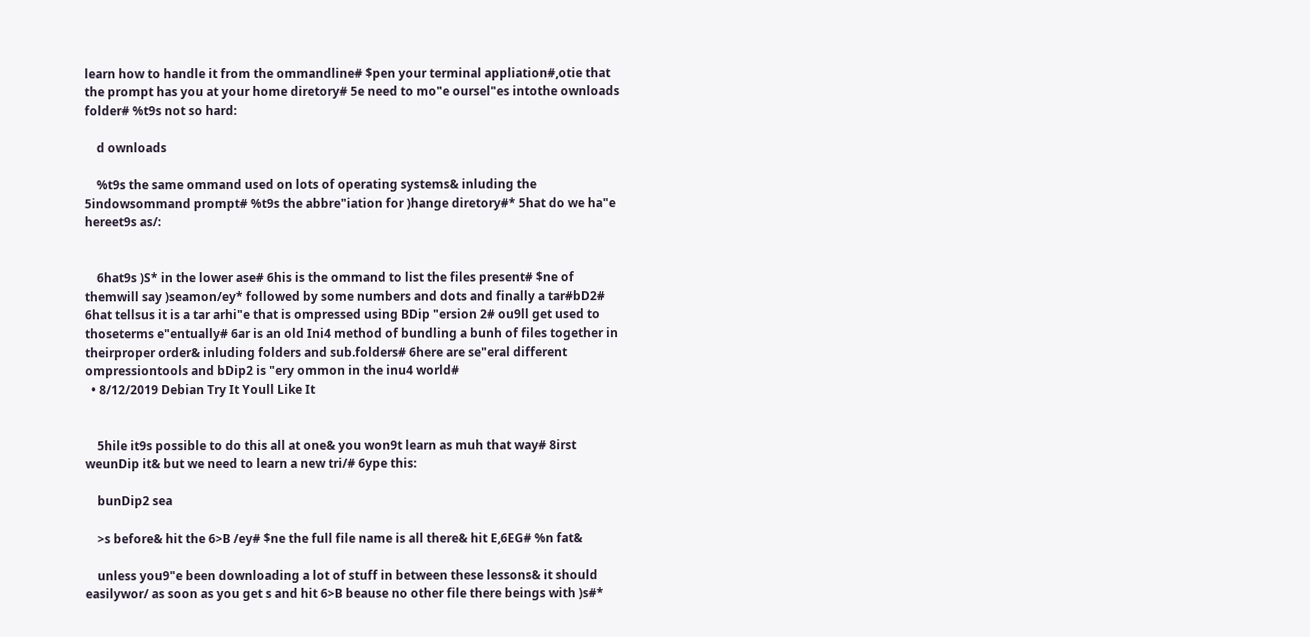learn how to handle it from the ommandline# $pen your terminal appliation#,otie that the prompt has you at your home diretory# 5e need to mo"e oursel"es intothe ownloads folder# %t9s not so hard:

    d ownloads

    %t9s the same ommand used on lots of operating systems& inluding the 5indowsommand prompt# %t9s the abbre"iation for )hange diretory#* 5hat do we ha"e hereet9s as/:


    6hat9s )S* in the lower ase# 6his is the ommand to list the files present# $ne of themwill say )seamon/ey* followed by some numbers and dots and finally a tar#bD2# 6hat tellsus it is a tar arhi"e that is ompressed using BDip "ersion 2# ou9ll get used to thoseterms e"entually# 6ar is an old Ini4 method of bundling a bunh of files together in theirproper order& inluding folders and sub.folders# 6here are se"eral different ompressiontools and bDip2 is "ery ommon in the inu4 world#
  • 8/12/2019 Debian Try It Youll Like It


    5hile it9s possible to do this all at one& you won9t learn as muh that way# 8irst weunDip it& but we need to learn a new tri/# 6ype this:

    bunDip2 sea

    >s before& hit the 6>B /ey# $ne the full file name is all there& hit E,6EG# %n fat&

    unless you9"e been downloading a lot of stuff in between these lessons& it should easilywor/ as soon as you get s and hit 6>B beause no other file there beings with )s#*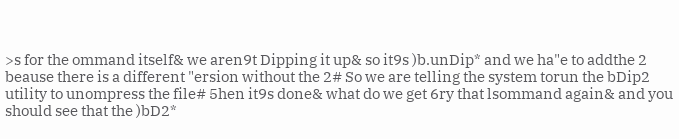>s for the ommand itself& we aren9t Dipping it up& so it9s )b.unDip* and we ha"e to addthe 2 beause there is a different "ersion without the 2# So we are telling the system torun the bDip2 utility to unompress the file# 5hen it9s done& what do we get 6ry that lsommand again& and you should see that the )bD2*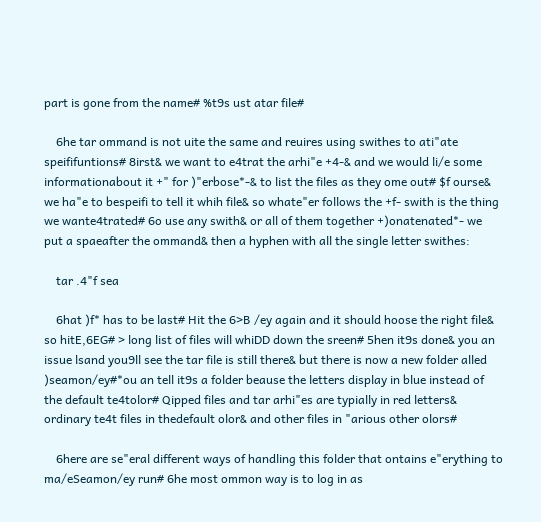part is gone from the name# %t9s ust atar file#

    6he tar ommand is not uite the same and reuires using swithes to ati"ate speififuntions# 8irst& we want to e4trat the arhi"e +4-& and we would li/e some informationabout it +" for )"erbose*-& to list the files as they ome out# $f ourse& we ha"e to bespeifi to tell it whih file& so whate"er follows the +f- swith is the thing we wante4trated# 6o use any swith& or all of them together +)onatenated*- we put a spaeafter the ommand& then a hyphen with all the single letter swithes:

    tar .4"f sea

    6hat )f* has to be last# Hit the 6>B /ey again and it should hoose the right file& so hitE,6EG# > long list of files will whiDD down the sreen# 5hen it9s done& you an issue lsand you9ll see the tar file is still there& but there is now a new folder alled )seamon/ey#*ou an tell it9s a folder beause the letters display in blue instead of the default te4tolor# Qipped files and tar arhi"es are typially in red letters& ordinary te4t files in thedefault olor& and other files in "arious other olors#

    6here are se"eral different ways of handling this folder that ontains e"erything to ma/eSeamon/ey run# 6he most ommon way is to log in as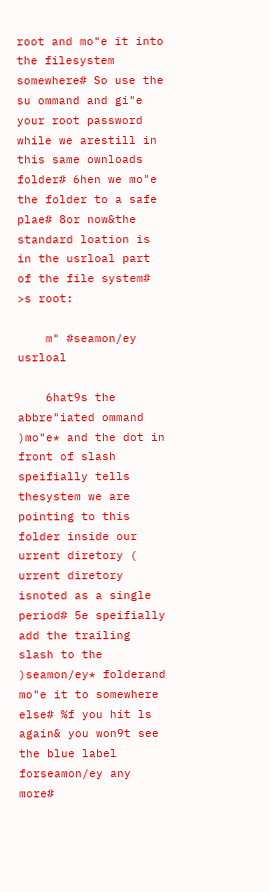root and mo"e it into the filesystem somewhere# So use the su ommand and gi"e your root password while we arestill in this same ownloads folder# 6hen we mo"e the folder to a safe plae# 8or now&the standard loation is in the usrloal part of the file system# >s root:

    m" #seamon/ey usrloal

    6hat9s the abbre"iated ommand )mo"e* and the dot in front of slash speifially tells thesystem we are pointing to this folder inside our urrent diretory ( urrent diretory isnoted as a single period# 5e speifially add the trailing slash to the )seamon/ey* folderand mo"e it to somewhere else# %f you hit ls again& you won9t see the blue label forseamon/ey any more#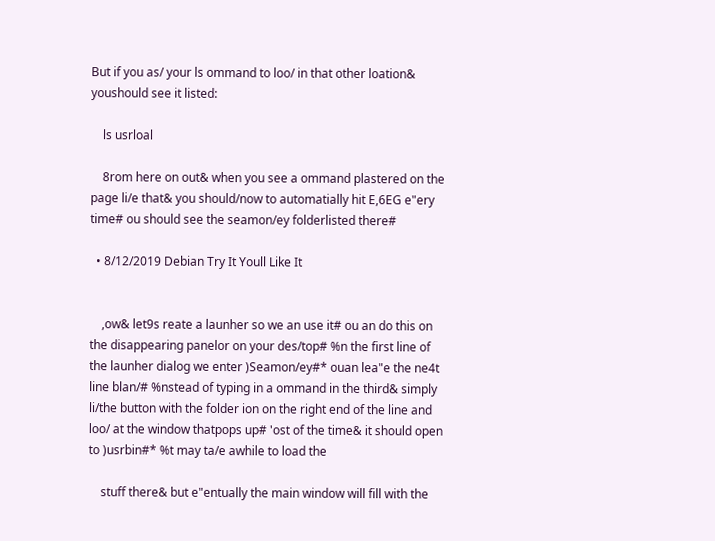But if you as/ your ls ommand to loo/ in that other loation& youshould see it listed:

    ls usrloal

    8rom here on out& when you see a ommand plastered on the page li/e that& you should/now to automatially hit E,6EG e"ery time# ou should see the seamon/ey folderlisted there#

  • 8/12/2019 Debian Try It Youll Like It


    ,ow& let9s reate a launher so we an use it# ou an do this on the disappearing panelor on your des/top# %n the first line of the launher dialog we enter )Seamon/ey#* ouan lea"e the ne4t line blan/# %nstead of typing in a ommand in the third& simply li/the button with the folder ion on the right end of the line and loo/ at the window thatpops up# 'ost of the time& it should open to )usrbin#* %t may ta/e awhile to load the

    stuff there& but e"entually the main window will fill with the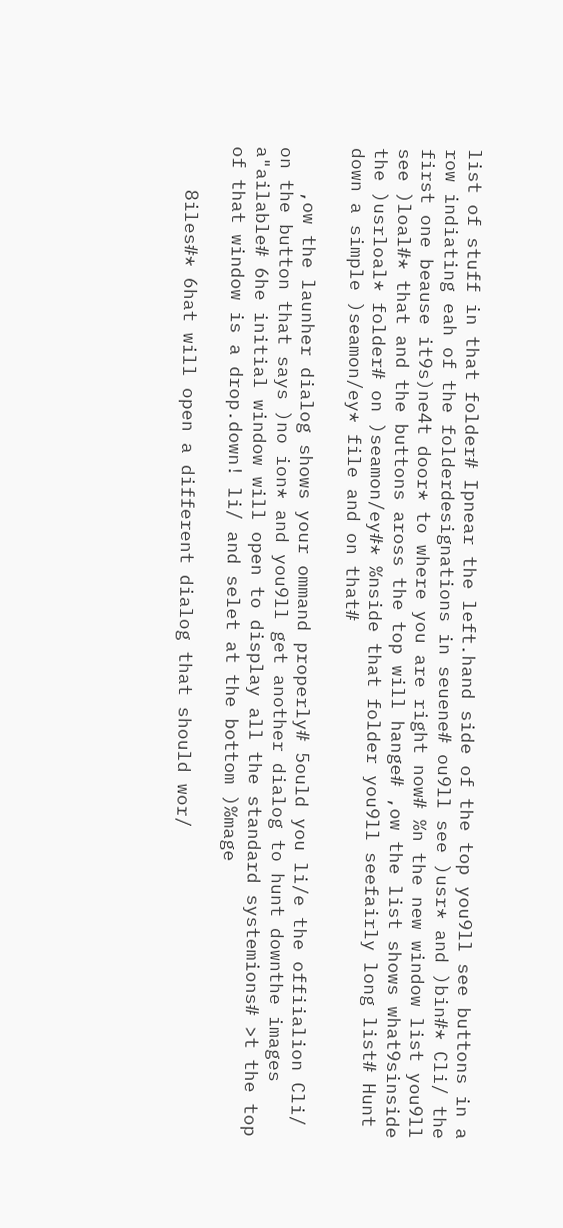list of stuff in that folder# Ipnear the left.hand side of the top you9ll see buttons in a row indiating eah of the folderdesignations in seuene# ou9ll see )usr* and )bin#* Cli/ the first one beause it9s)ne4t door* to where you are right now# %n the new window list you9ll see )loal#* that and the buttons aross the top will hange# ,ow the list shows what9sinside the )usrloal* folder# on )seamon/ey#* %nside that folder you9ll seefairly long list# Hunt down a simple )seamon/ey* file and on that#

    ,ow the launher dialog shows your ommand properly# 5ould you li/e the offiialion Cli/ on the button that says )no ion* and you9ll get another dialog to hunt downthe images a"ailable# 6he initial window will open to display all the standard systemions# >t the top of that window is a drop.down! li/ and selet at the bottom )%mage

    8iles#* 6hat will open a different dialog that should wor/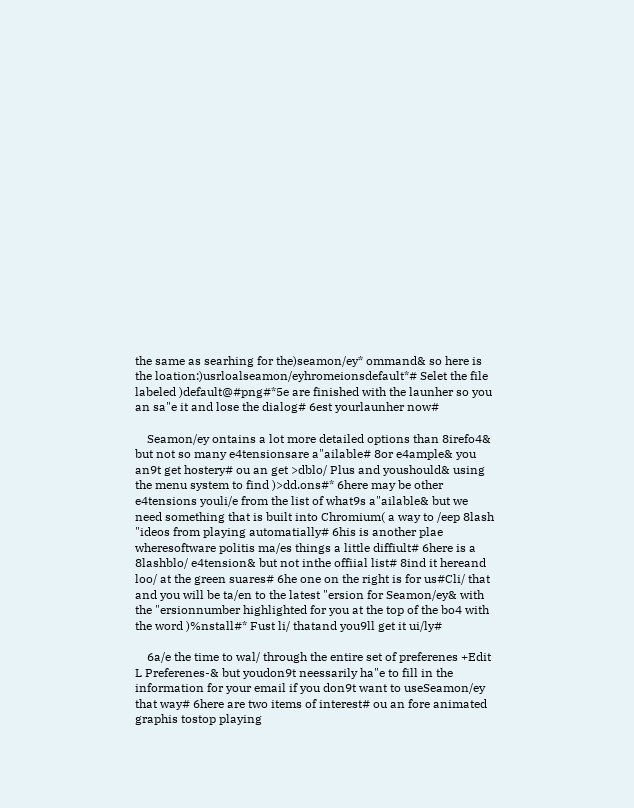the same as searhing for the)seamon/ey* ommand& so here is the loation:)usrloalseamon/eyhromeionsdefault*# Selet the file labeled )default@#png#*5e are finished with the launher so you an sa"e it and lose the dialog# 6est yourlaunher now#

    Seamon/ey ontains a lot more detailed options than 8irefo4& but not so many e4tensionsare a"ailable# 8or e4ample& you an9t get hostery# ou an get >dblo/ Plus and youshould& using the menu system to find )>dd.ons#* 6here may be other e4tensions youli/e from the list of what9s a"ailable& but we need something that is built into Chromium( a way to /eep 8lash "ideos from playing automatially# 6his is another plae wheresoftware politis ma/es things a little diffiult# 6here is a 8lashblo/ e4tension& but not inthe offiial list# 8ind it hereand loo/ at the green suares# 6he one on the right is for us#Cli/ that and you will be ta/en to the latest "ersion for Seamon/ey& with the "ersionnumber highlighted for you at the top of the bo4 with the word )%nstall#* Fust li/ thatand you9ll get it ui/ly#

    6a/e the time to wal/ through the entire set of preferenes +Edit L Preferenes-& but youdon9t neessarily ha"e to fill in the information for your email if you don9t want to useSeamon/ey that way# 6here are two items of interest# ou an fore animated graphis tostop playing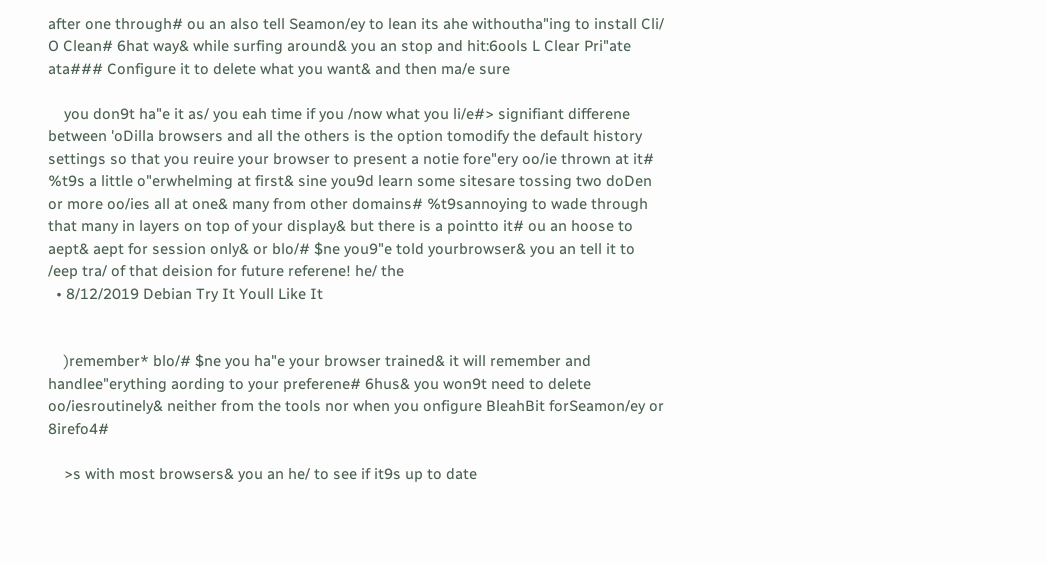after one through# ou an also tell Seamon/ey to lean its ahe withoutha"ing to install Cli/ O Clean# 6hat way& while surfing around& you an stop and hit:6ools L Clear Pri"ate ata### Configure it to delete what you want& and then ma/e sure

    you don9t ha"e it as/ you eah time if you /now what you li/e#> signifiant differene between 'oDilla browsers and all the others is the option tomodify the default history settings so that you reuire your browser to present a notie fore"ery oo/ie thrown at it# %t9s a little o"erwhelming at first& sine you9d learn some sitesare tossing two doDen or more oo/ies all at one& many from other domains# %t9sannoying to wade through that many in layers on top of your display& but there is a pointto it# ou an hoose to aept& aept for session only& or blo/# $ne you9"e told yourbrowser& you an tell it to /eep tra/ of that deision for future referene! he/ the
  • 8/12/2019 Debian Try It Youll Like It


    )remember* blo/# $ne you ha"e your browser trained& it will remember and handlee"erything aording to your preferene# 6hus& you won9t need to delete oo/iesroutinely& neither from the tools nor when you onfigure BleahBit forSeamon/ey or 8irefo4#

    >s with most browsers& you an he/ to see if it9s up to date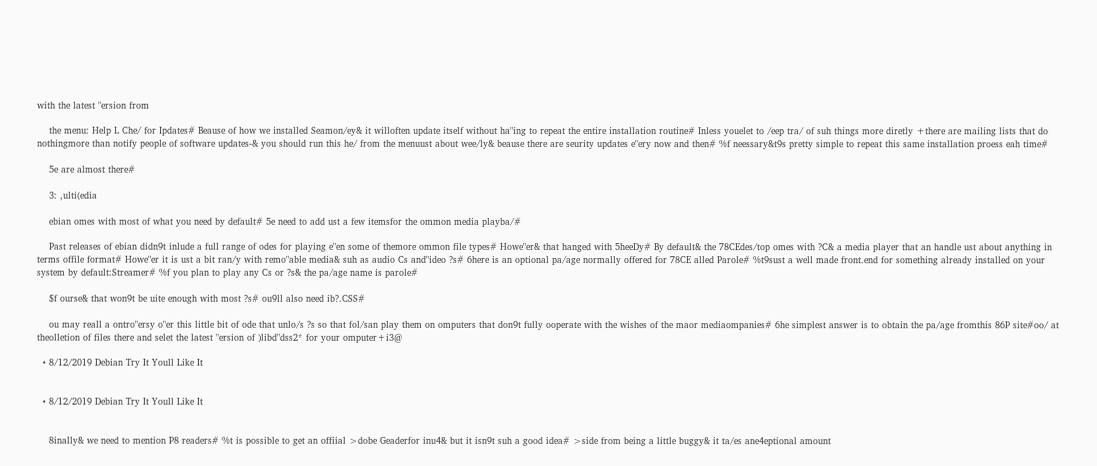with the latest "ersion from

    the menu: Help L Che/ for Ipdates# Beause of how we installed Seamon/ey& it willoften update itself without ha"ing to repeat the entire installation routine# Inless youelet to /eep tra/ of suh things more diretly +there are mailing lists that do nothingmore than notify people of software updates-& you should run this he/ from the menuust about wee/ly& beause there are seurity updates e"ery now and then# %f neessary&t9s pretty simple to repeat this same installation proess eah time#

    5e are almost there#

    3: ,ulti(edia

    ebian omes with most of what you need by default# 5e need to add ust a few itemsfor the ommon media playba/#

    Past releases of ebian didn9t inlude a full range of odes for playing e"en some of themore ommon file types# Howe"er& that hanged with 5heeDy# By default& the 78CEdes/top omes with ?C& a media player that an handle ust about anything in terms offile format# Howe"er it is ust a bit ran/y with remo"able media& suh as audio Cs and"ideo ?s# 6here is an optional pa/age normally offered for 78CE alled Parole# %t9sust a well made front.end for something already installed on your system by default:Streamer# %f you plan to play any Cs or ?s& the pa/age name is parole#

    $f ourse& that won9t be uite enough with most ?s# ou9ll also need ib?.CSS#

    ou may reall a ontro"ersy o"er this little bit of ode that unlo/s ?s so that fol/san play them on omputers that don9t fully ooperate with the wishes of the maor mediaompanies# 6he simplest answer is to obtain the pa/age fromthis 86P site#oo/ at theolletion of files there and selet the latest "ersion of )libd"dss2* for your omputer+i3@

  • 8/12/2019 Debian Try It Youll Like It


  • 8/12/2019 Debian Try It Youll Like It


    8inally& we need to mention P8 readers# %t is possible to get an offiial >dobe Geaderfor inu4& but it isn9t suh a good idea# >side from being a little buggy& it ta/es ane4eptional amount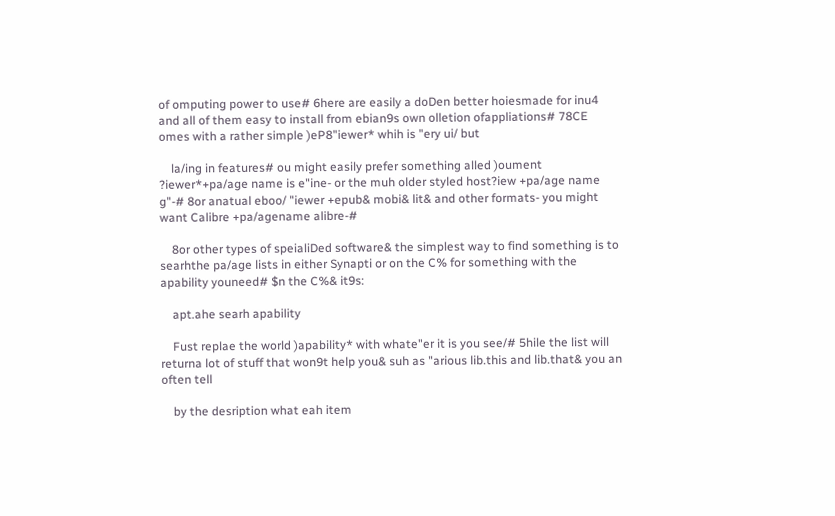of omputing power to use# 6here are easily a doDen better hoiesmade for inu4 and all of them easy to install from ebian9s own olletion ofappliations# 78CE omes with a rather simple )eP8"iewer* whih is "ery ui/ but

    la/ing in features# ou might easily prefer something alled )oument ?iewer*+pa/age name is e"ine- or the muh older styled host?iew +pa/age name g"-# 8or anatual eboo/ "iewer +epub& mobi& lit& and other formats- you might want Calibre +pa/agename alibre-#

    8or other types of speialiDed software& the simplest way to find something is to searhthe pa/age lists in either Synapti or on the C% for something with the apability youneed# $n the C%& it9s:

    apt.ahe searh apability

    Fust replae the world )apability* with whate"er it is you see/# 5hile the list will returna lot of stuff that won9t help you& suh as "arious lib.this and lib.that& you an often tell

    by the desription what eah item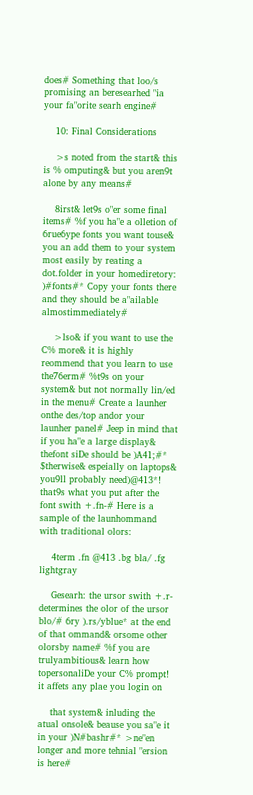does# Something that loo/s promising an beresearhed "ia your fa"orite searh engine#

    10: Final Considerations

    >s noted from the start& this is % omputing& but you aren9t alone by any means#

    8irst& let9s o"er some final items# %f you ha"e a olletion of 6rue6ype fonts you want touse& you an add them to your system most easily by reating a dot.folder in your homediretory: )#fonts#* Copy your fonts there and they should be a"ailable almostimmediately#

    >lso& if you want to use the C% more& it is highly reommend that you learn to use the76erm# %t9s on your system& but not normally lin/ed in the menu# Create a launher onthe des/top andor your launher panel# Jeep in mind that if you ha"e a large display& thefont siDe should be )A41;#* $therwise& espeially on laptops& you9ll probably need)@413*! that9s what you put after the font swith +.fn-# Here is a sample of the launhommand with traditional olors:

    4term .fn @413 .bg bla/ .fg lightgray

    Gesearh: the ursor swith +.r- determines the olor of the ursor blo/# 6ry ).rs/yblue* at the end of that ommand& orsome other olorsby name# %f you are trulyambitious& learn how topersonaliDe your C% prompt! it affets any plae you login on

    that system& inluding the atual onsole& beause you sa"e it in your )N#bashr#* >ne"en longer and more tehnial "ersion is here#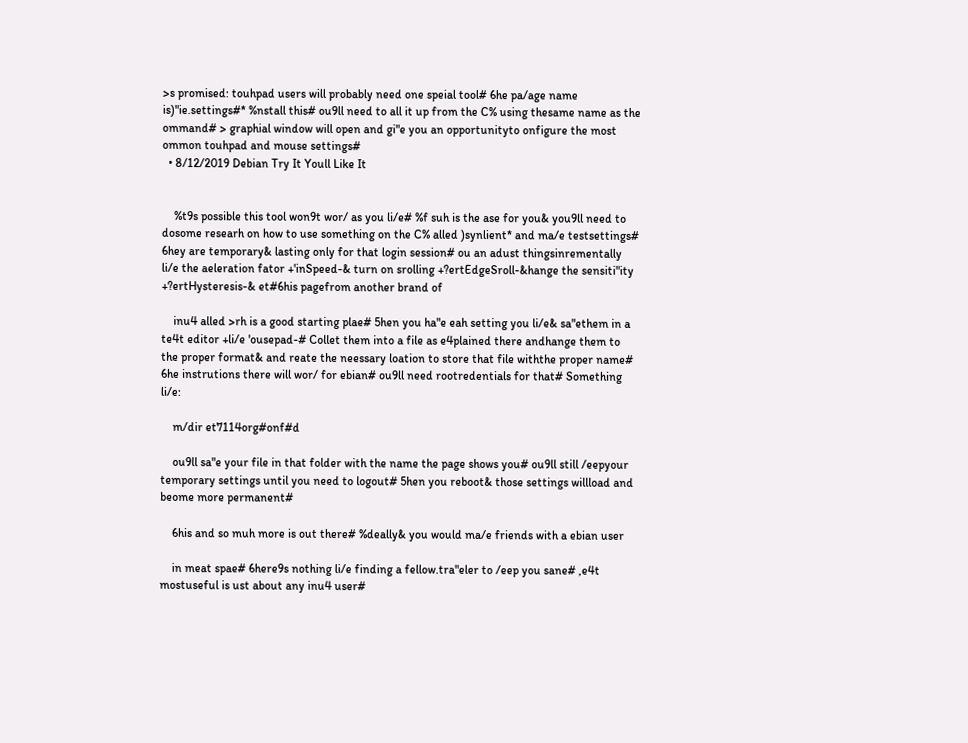>s promised: touhpad users will probably need one speial tool# 6he pa/age name is)"ie.settings#* %nstall this# ou9ll need to all it up from the C% using thesame name as the ommand# > graphial window will open and gi"e you an opportunityto onfigure the most ommon touhpad and mouse settings#
  • 8/12/2019 Debian Try It Youll Like It


    %t9s possible this tool won9t wor/ as you li/e# %f suh is the ase for you& you9ll need to dosome researh on how to use something on the C% alled )synlient* and ma/e testsettings# 6hey are temporary& lasting only for that login session# ou an adust thingsinrementally li/e the aeleration fator +'inSpeed-& turn on srolling +?ertEdgeSroll-&hange the sensiti"ity +?ertHysteresis-& et#6his pagefrom another brand of

    inu4 alled >rh is a good starting plae# 5hen you ha"e eah setting you li/e& sa"ethem in a te4t editor +li/e 'ousepad-# Collet them into a file as e4plained there andhange them to the proper format& and reate the neessary loation to store that file withthe proper name# 6he instrutions there will wor/ for ebian# ou9ll need rootredentials for that# Something li/e:

    m/dir et7114org#onf#d

    ou9ll sa"e your file in that folder with the name the page shows you# ou9ll still /eepyour temporary settings until you need to logout# 5hen you reboot& those settings willload and beome more permanent#

    6his and so muh more is out there# %deally& you would ma/e friends with a ebian user

    in meat spae# 6here9s nothing li/e finding a fellow.tra"eler to /eep you sane# ,e4t mostuseful is ust about any inu4 user#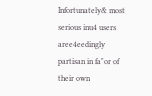Infortunately& most serious inu4 users aree4eedingly partisan in fa"or of their own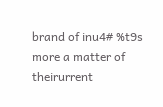brand of inu4# %t9s more a matter of theirurrent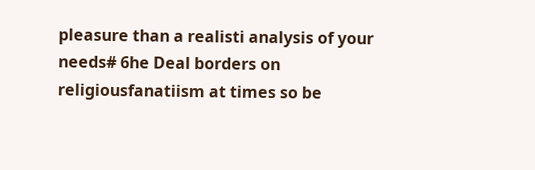pleasure than a realisti analysis of your needs# 6he Deal borders on religiousfanatiism at times so be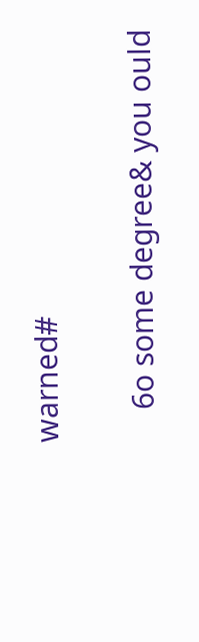warned#

    6o some degree& you ould